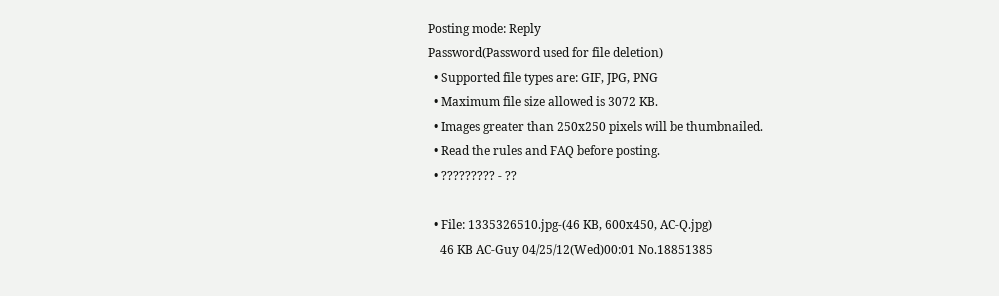Posting mode: Reply
Password(Password used for file deletion)
  • Supported file types are: GIF, JPG, PNG
  • Maximum file size allowed is 3072 KB.
  • Images greater than 250x250 pixels will be thumbnailed.
  • Read the rules and FAQ before posting.
  • ????????? - ??

  • File: 1335326510.jpg-(46 KB, 600x450, AC-Q.jpg)
    46 KB AC-Guy 04/25/12(Wed)00:01 No.18851385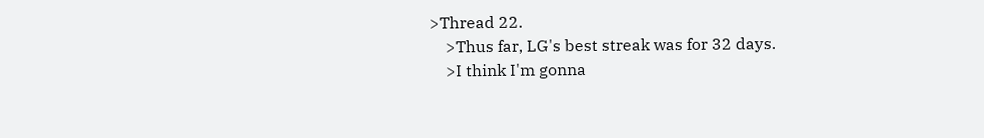>Thread 22.
    >Thus far, LG's best streak was for 32 days.
    >I think I'm gonna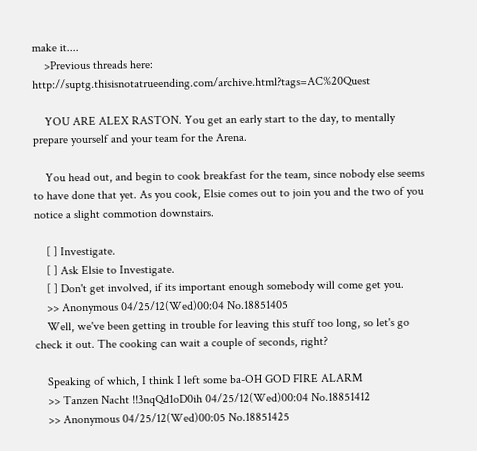make it....
    >Previous threads here: http://suptg.thisisnotatrueending.com/archive.html?tags=AC%20Quest

    YOU ARE ALEX RASTON. You get an early start to the day, to mentally prepare yourself and your team for the Arena.

    You head out, and begin to cook breakfast for the team, since nobody else seems to have done that yet. As you cook, Elsie comes out to join you and the two of you notice a slight commotion downstairs.

    [ ] Investigate.
    [ ] Ask Elsie to Investigate.
    [ ] Don't get involved, if its important enough somebody will come get you.
    >> Anonymous 04/25/12(Wed)00:04 No.18851405
    Well, we've been getting in trouble for leaving this stuff too long, so let's go check it out. The cooking can wait a couple of seconds, right?

    Speaking of which, I think I left some ba-OH GOD FIRE ALARM
    >> Tanzen Nacht !!3nqQd1oD0ih 04/25/12(Wed)00:04 No.18851412
    >> Anonymous 04/25/12(Wed)00:05 No.18851425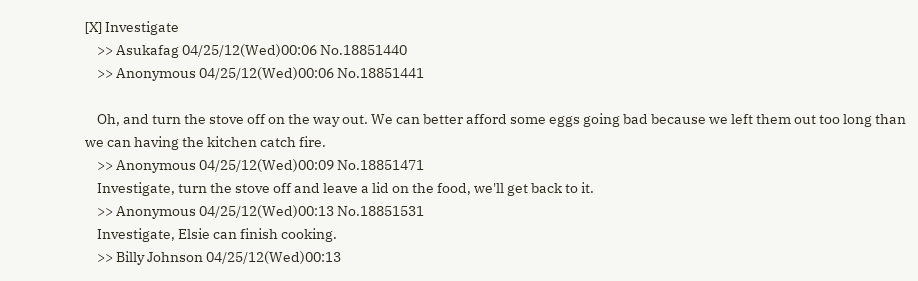[X] Investigate
    >> Asukafag 04/25/12(Wed)00:06 No.18851440
    >> Anonymous 04/25/12(Wed)00:06 No.18851441

    Oh, and turn the stove off on the way out. We can better afford some eggs going bad because we left them out too long than we can having the kitchen catch fire.
    >> Anonymous 04/25/12(Wed)00:09 No.18851471
    Investigate, turn the stove off and leave a lid on the food, we'll get back to it.
    >> Anonymous 04/25/12(Wed)00:13 No.18851531
    Investigate, Elsie can finish cooking.
    >> Billy Johnson 04/25/12(Wed)00:13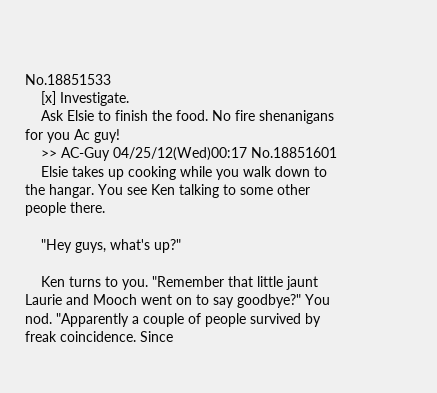No.18851533
    [x] Investigate.
    Ask Elsie to finish the food. No fire shenanigans for you Ac guy!
    >> AC-Guy 04/25/12(Wed)00:17 No.18851601
    Elsie takes up cooking while you walk down to the hangar. You see Ken talking to some other people there.

    "Hey guys, what's up?"

    Ken turns to you. "Remember that little jaunt Laurie and Mooch went on to say goodbye?" You nod. "Apparently a couple of people survived by freak coincidence. Since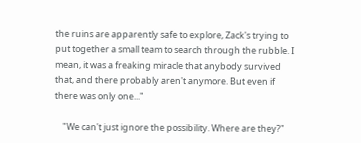the ruins are apparently safe to explore, Zack's trying to put together a small team to search through the rubble. I mean, it was a freaking miracle that anybody survived that, and there probably aren't anymore. But even if there was only one..."

    "We can't just ignore the possibility. Where are they?"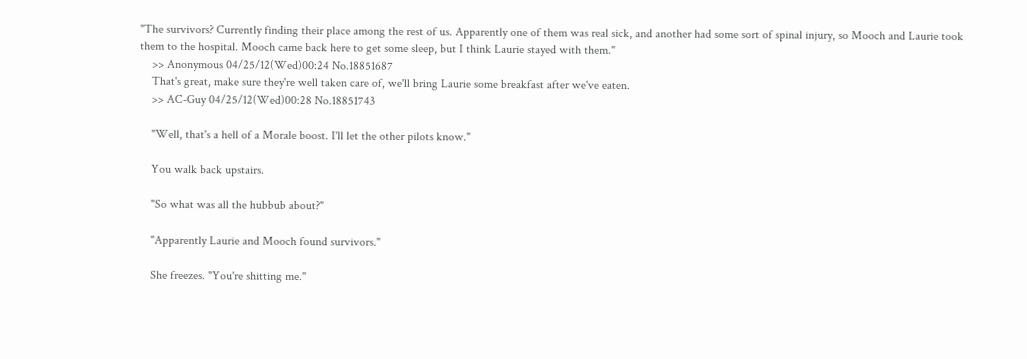"The survivors? Currently finding their place among the rest of us. Apparently one of them was real sick, and another had some sort of spinal injury, so Mooch and Laurie took them to the hospital. Mooch came back here to get some sleep, but I think Laurie stayed with them."
    >> Anonymous 04/25/12(Wed)00:24 No.18851687
    That's great, make sure they're well taken care of, we'll bring Laurie some breakfast after we've eaten.
    >> AC-Guy 04/25/12(Wed)00:28 No.18851743

    "Well, that's a hell of a Morale boost. I'll let the other pilots know."

    You walk back upstairs.

    "So what was all the hubbub about?"

    "Apparently Laurie and Mooch found survivors."

    She freezes. "You're shitting me."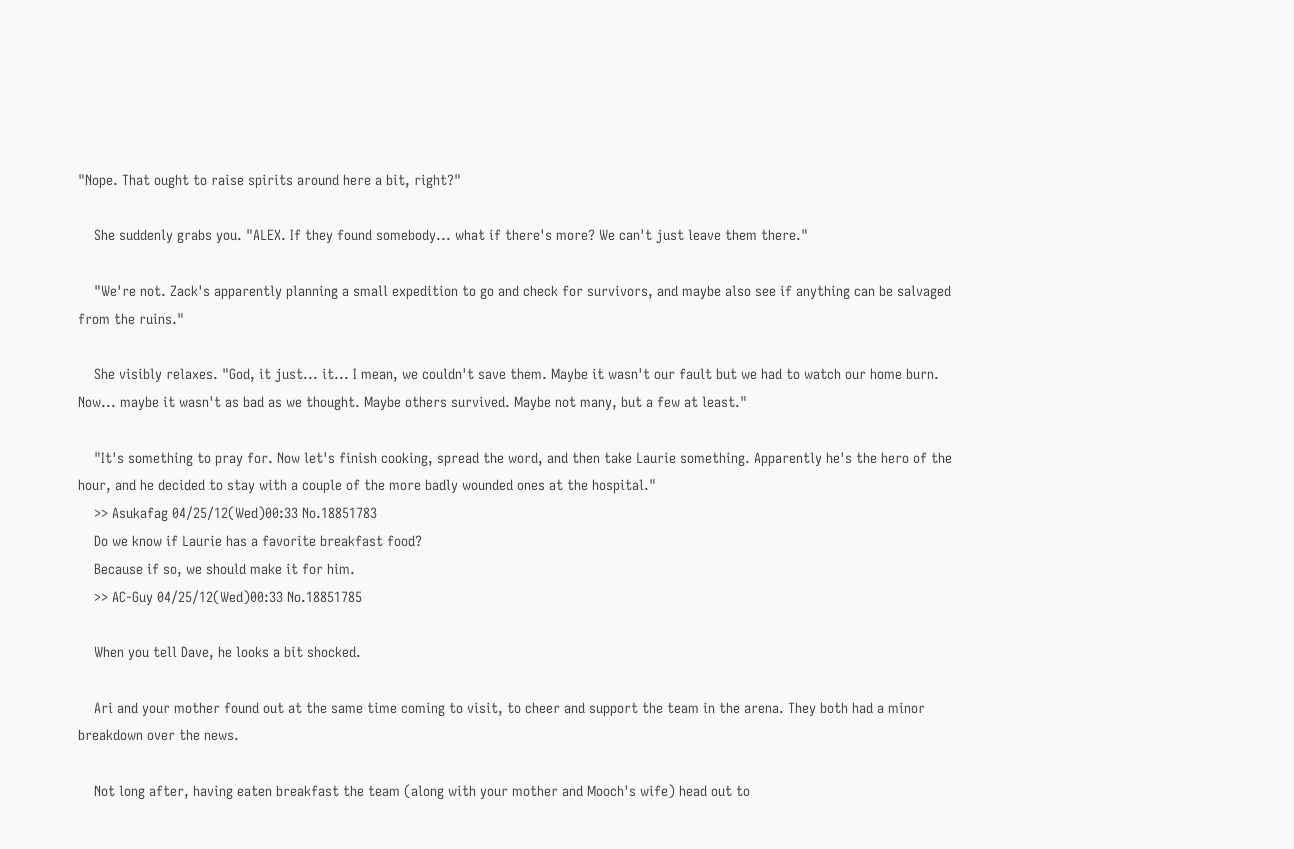"Nope. That ought to raise spirits around here a bit, right?"

    She suddenly grabs you. "ALEX. If they found somebody... what if there's more? We can't just leave them there."

    "We're not. Zack's apparently planning a small expedition to go and check for survivors, and maybe also see if anything can be salvaged from the ruins."

    She visibly relaxes. "God, it just... it... I mean, we couldn't save them. Maybe it wasn't our fault but we had to watch our home burn. Now... maybe it wasn't as bad as we thought. Maybe others survived. Maybe not many, but a few at least."

    "It's something to pray for. Now let's finish cooking, spread the word, and then take Laurie something. Apparently he's the hero of the hour, and he decided to stay with a couple of the more badly wounded ones at the hospital."
    >> Asukafag 04/25/12(Wed)00:33 No.18851783
    Do we know if Laurie has a favorite breakfast food?
    Because if so, we should make it for him.
    >> AC-Guy 04/25/12(Wed)00:33 No.18851785

    When you tell Dave, he looks a bit shocked.

    Ari and your mother found out at the same time coming to visit, to cheer and support the team in the arena. They both had a minor breakdown over the news.

    Not long after, having eaten breakfast the team (along with your mother and Mooch's wife) head out to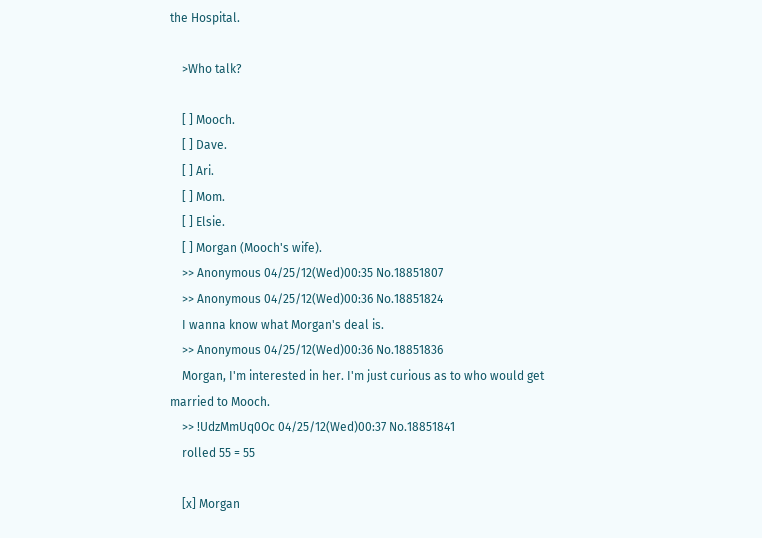the Hospital.

    >Who talk?

    [ ] Mooch.
    [ ] Dave.
    [ ] Ari.
    [ ] Mom.
    [ ] Elsie.
    [ ] Morgan (Mooch's wife).
    >> Anonymous 04/25/12(Wed)00:35 No.18851807
    >> Anonymous 04/25/12(Wed)00:36 No.18851824
    I wanna know what Morgan's deal is.
    >> Anonymous 04/25/12(Wed)00:36 No.18851836
    Morgan, I'm interested in her. I'm just curious as to who would get married to Mooch.
    >> !UdzMmUq0Oc 04/25/12(Wed)00:37 No.18851841
    rolled 55 = 55

    [x] Morgan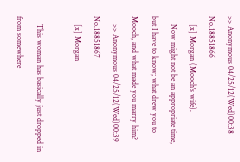>> Anonymous 04/25/12(Wed)00:38 No.18851866
    [x] Morgan (Mooch's wife).
    Now might not be an appropriate time, but I have to know; what drew you to Mooch, and what made you marry him?
    >> Anonymous 04/25/12(Wed)00:39 No.18851867
    [x] Morgan

    This woman has basically just dropped in from somewhere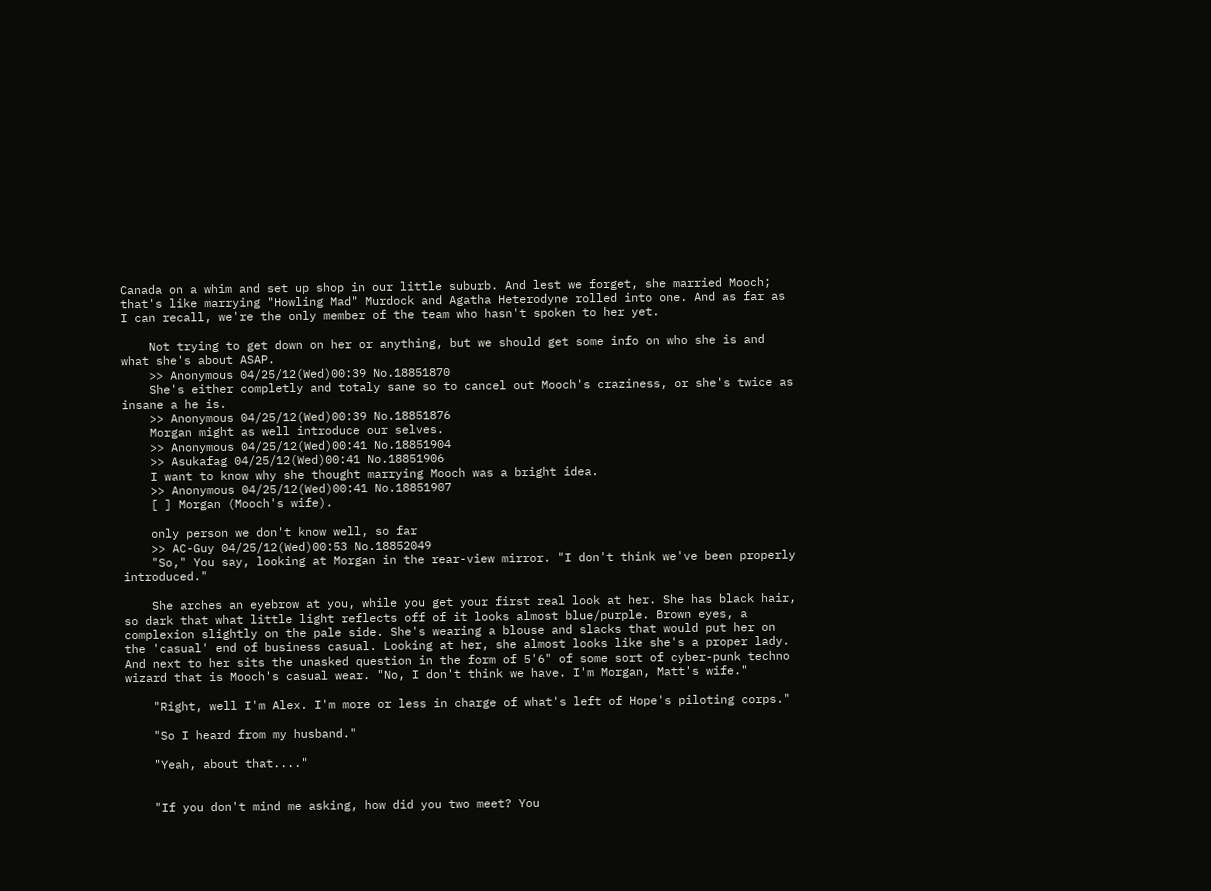Canada on a whim and set up shop in our little suburb. And lest we forget, she married Mooch; that's like marrying "Howling Mad" Murdock and Agatha Heterodyne rolled into one. And as far as I can recall, we're the only member of the team who hasn't spoken to her yet.

    Not trying to get down on her or anything, but we should get some info on who she is and what she's about ASAP.
    >> Anonymous 04/25/12(Wed)00:39 No.18851870
    She's either completly and totaly sane so to cancel out Mooch's craziness, or she's twice as insane a he is.
    >> Anonymous 04/25/12(Wed)00:39 No.18851876
    Morgan might as well introduce our selves.
    >> Anonymous 04/25/12(Wed)00:41 No.18851904
    >> Asukafag 04/25/12(Wed)00:41 No.18851906
    I want to know why she thought marrying Mooch was a bright idea.
    >> Anonymous 04/25/12(Wed)00:41 No.18851907
    [ ] Morgan (Mooch's wife).

    only person we don't know well, so far
    >> AC-Guy 04/25/12(Wed)00:53 No.18852049
    "So," You say, looking at Morgan in the rear-view mirror. "I don't think we've been properly introduced."

    She arches an eyebrow at you, while you get your first real look at her. She has black hair, so dark that what little light reflects off of it looks almost blue/purple. Brown eyes, a complexion slightly on the pale side. She's wearing a blouse and slacks that would put her on the 'casual' end of business casual. Looking at her, she almost looks like she's a proper lady. And next to her sits the unasked question in the form of 5'6" of some sort of cyber-punk techno wizard that is Mooch's casual wear. "No, I don't think we have. I'm Morgan, Matt's wife."

    "Right, well I'm Alex. I'm more or less in charge of what's left of Hope's piloting corps."

    "So I heard from my husband."

    "Yeah, about that...."


    "If you don't mind me asking, how did you two meet? You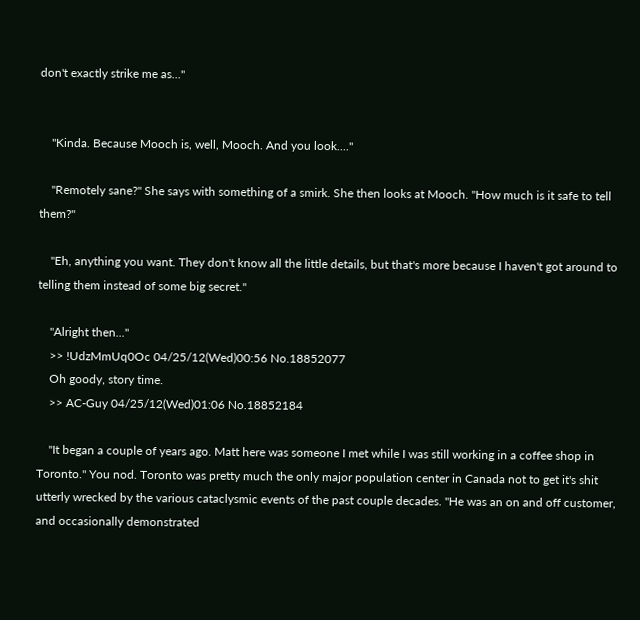don't exactly strike me as..."


    "Kinda. Because Mooch is, well, Mooch. And you look...."

    "Remotely sane?" She says with something of a smirk. She then looks at Mooch. "How much is it safe to tell them?"

    "Eh, anything you want. They don't know all the little details, but that's more because I haven't got around to telling them instead of some big secret."

    "Alright then..."
    >> !UdzMmUq0Oc 04/25/12(Wed)00:56 No.18852077
    Oh goody, story time.
    >> AC-Guy 04/25/12(Wed)01:06 No.18852184

    "It began a couple of years ago. Matt here was someone I met while I was still working in a coffee shop in Toronto." You nod. Toronto was pretty much the only major population center in Canada not to get it's shit utterly wrecked by the various cataclysmic events of the past couple decades. "He was an on and off customer, and occasionally demonstrated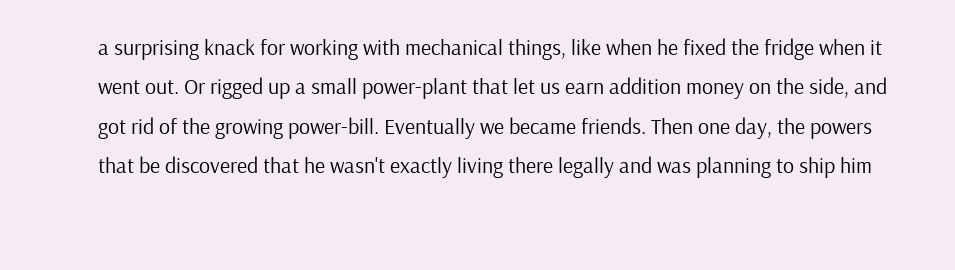a surprising knack for working with mechanical things, like when he fixed the fridge when it went out. Or rigged up a small power-plant that let us earn addition money on the side, and got rid of the growing power-bill. Eventually we became friends. Then one day, the powers that be discovered that he wasn't exactly living there legally and was planning to ship him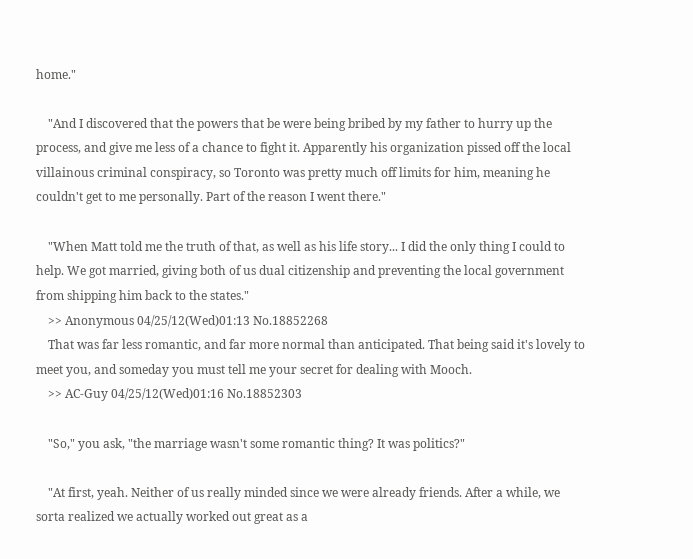home."

    "And I discovered that the powers that be were being bribed by my father to hurry up the process, and give me less of a chance to fight it. Apparently his organization pissed off the local villainous criminal conspiracy, so Toronto was pretty much off limits for him, meaning he couldn't get to me personally. Part of the reason I went there."

    "When Matt told me the truth of that, as well as his life story... I did the only thing I could to help. We got married, giving both of us dual citizenship and preventing the local government from shipping him back to the states."
    >> Anonymous 04/25/12(Wed)01:13 No.18852268
    That was far less romantic, and far more normal than anticipated. That being said it's lovely to meet you, and someday you must tell me your secret for dealing with Mooch.
    >> AC-Guy 04/25/12(Wed)01:16 No.18852303

    "So," you ask, "the marriage wasn't some romantic thing? It was politics?"

    "At first, yeah. Neither of us really minded since we were already friends. After a while, we sorta realized we actually worked out great as a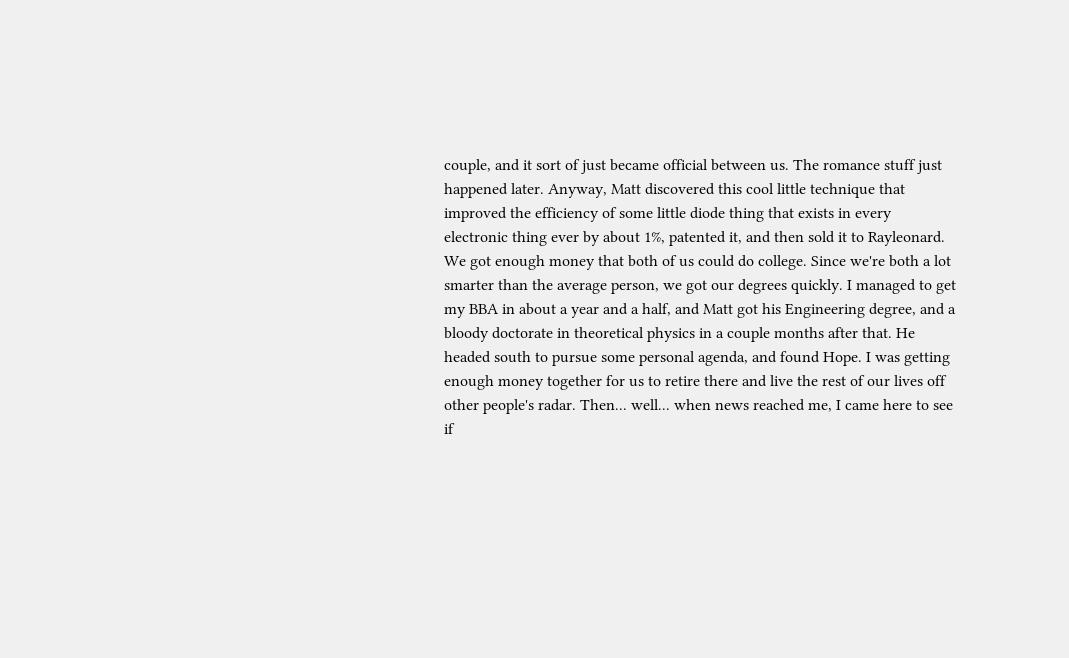couple, and it sort of just became official between us. The romance stuff just happened later. Anyway, Matt discovered this cool little technique that improved the efficiency of some little diode thing that exists in every electronic thing ever by about 1%, patented it, and then sold it to Rayleonard. We got enough money that both of us could do college. Since we're both a lot smarter than the average person, we got our degrees quickly. I managed to get my BBA in about a year and a half, and Matt got his Engineering degree, and a bloody doctorate in theoretical physics in a couple months after that. He headed south to pursue some personal agenda, and found Hope. I was getting enough money together for us to retire there and live the rest of our lives off other people's radar. Then... well... when news reached me, I came here to see if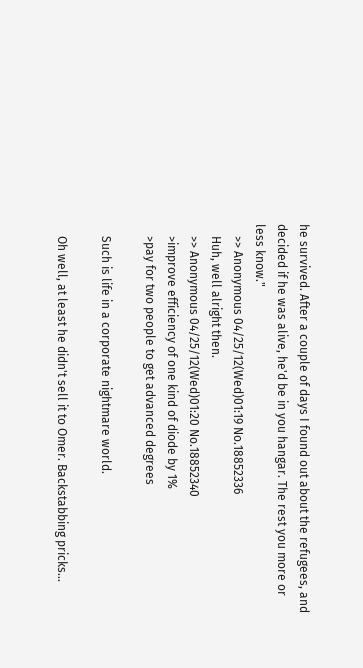he survived. After a couple of days I found out about the refugees, and decided if he was alive, he'd be in you hangar. The rest you more or less know."
    >> Anonymous 04/25/12(Wed)01:19 No.18852336
    Huh, well alright then.
    >> Anonymous 04/25/12(Wed)01:20 No.18852340
    >improve efficiency of one kind of diode by 1%
    >pay for two people to get advanced degrees

    Such is life in a corporate nightmare world.

    Oh well, at least he didn't sell it to Omer. Backstabbing pricks...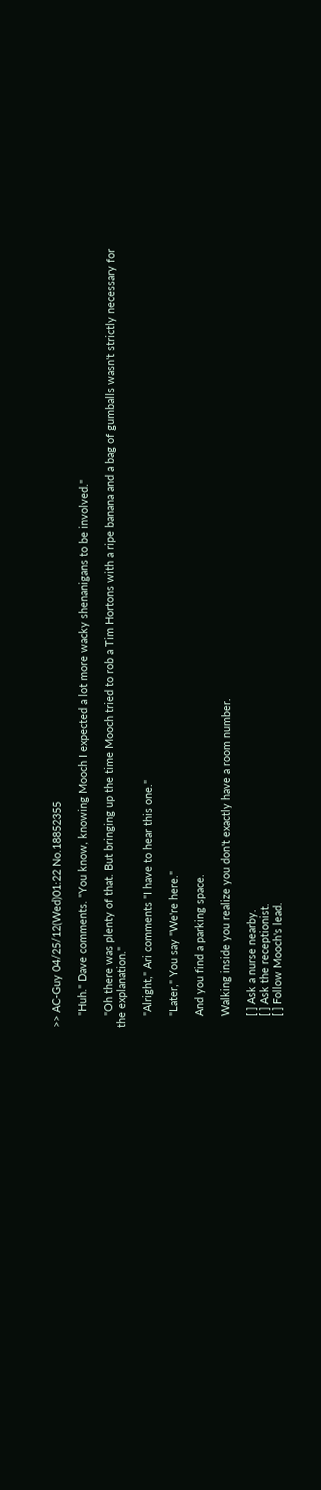>> AC-Guy 04/25/12(Wed)01:22 No.18852355

    "Huh." Dave comments. "You know, knowing Mooch I expected a lot more wacky shenanigans to be involved."

    "Oh there was plenty of that. But bringing up the time Mooch tried to rob a Tim Hortons with a ripe banana and a bag of gumballs wasn't strictly necessary for the explanation."

    "Alright," Ari comments "I have to hear this one."

    "Later," You say "We're here."

    And you find a parking space.

    Walking inside you realize you don't exactly have a room number.

    [ ] Ask a nurse nearby.
    [ ] Ask the receptionist.
    [ ] Follow Mooch's lead.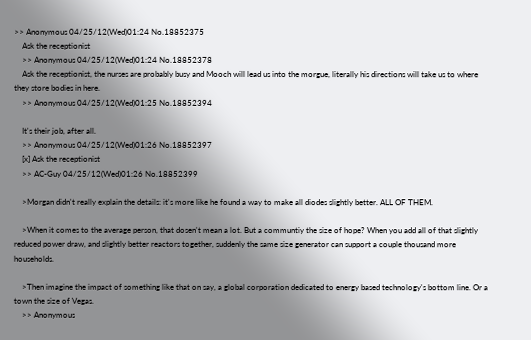>> Anonymous 04/25/12(Wed)01:24 No.18852375
    Ask the receptionist
    >> Anonymous 04/25/12(Wed)01:24 No.18852378
    Ask the receptionist, the nurses are probably busy and Mooch will lead us into the morgue, literally his directions will take us to where they store bodies in here.
    >> Anonymous 04/25/12(Wed)01:25 No.18852394

    It's their job, after all.
    >> Anonymous 04/25/12(Wed)01:26 No.18852397
    [x] Ask the receptionist
    >> AC-Guy 04/25/12(Wed)01:26 No.18852399

    >Morgan didn't really explain the details: it's more like he found a way to make all diodes slightly better. ALL OF THEM.

    >When it comes to the average person, that dosen't mean a lot. But a communtiy the size of hope? When you add all of that slightly reduced power draw, and slightly better reactors together, suddenly the same size generator can support a couple thousand more households.

    >Then imagine the impact of something like that on say, a global corporation dedicated to energy based technology's bottom line. Or a town the size of Vegas.
    >> Anonymous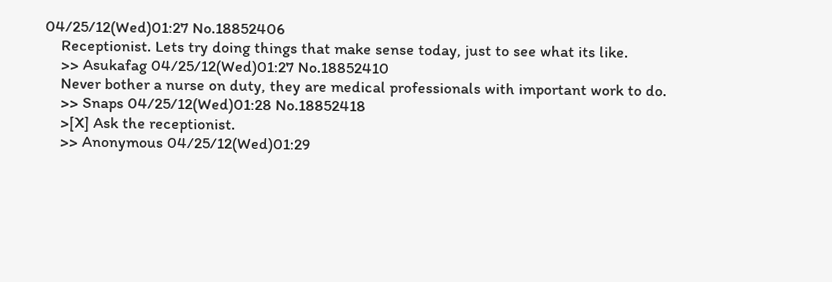04/25/12(Wed)01:27 No.18852406
    Receptionist. Lets try doing things that make sense today, just to see what its like.
    >> Asukafag 04/25/12(Wed)01:27 No.18852410
    Never bother a nurse on duty, they are medical professionals with important work to do.
    >> Snaps 04/25/12(Wed)01:28 No.18852418
    >[X] Ask the receptionist.
    >> Anonymous 04/25/12(Wed)01:29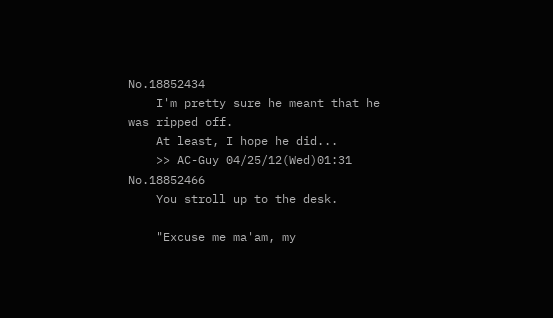No.18852434
    I'm pretty sure he meant that he was ripped off.
    At least, I hope he did...
    >> AC-Guy 04/25/12(Wed)01:31 No.18852466
    You stroll up to the desk.

    "Excuse me ma'am, my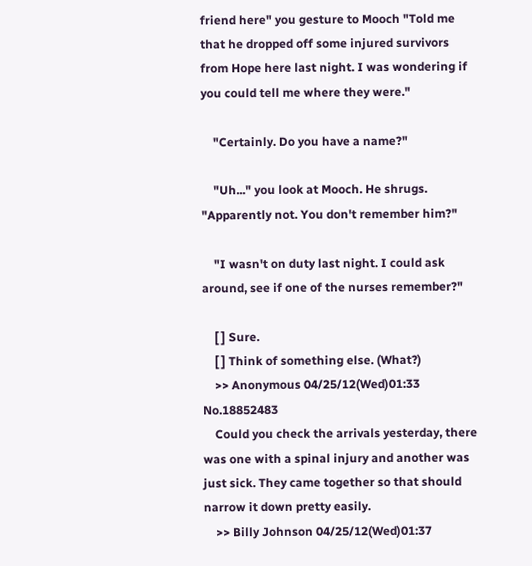friend here" you gesture to Mooch "Told me that he dropped off some injured survivors from Hope here last night. I was wondering if you could tell me where they were."

    "Certainly. Do you have a name?"

    "Uh..." you look at Mooch. He shrugs. "Apparently not. You don't remember him?"

    "I wasn't on duty last night. I could ask around, see if one of the nurses remember?"

    [ ] Sure.
    [ ] Think of something else. (What?)
    >> Anonymous 04/25/12(Wed)01:33 No.18852483
    Could you check the arrivals yesterday, there was one with a spinal injury and another was just sick. They came together so that should narrow it down pretty easily.
    >> Billy Johnson 04/25/12(Wed)01:37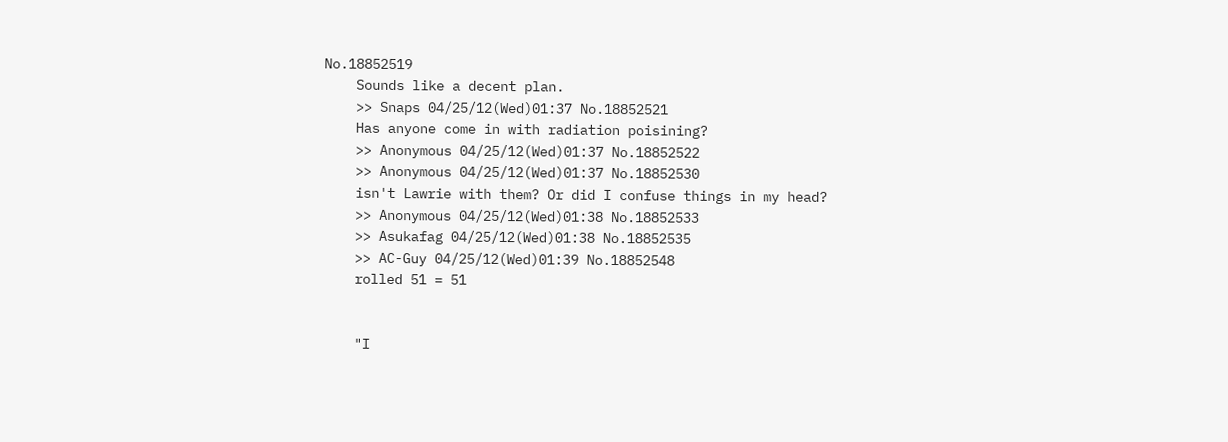No.18852519
    Sounds like a decent plan.
    >> Snaps 04/25/12(Wed)01:37 No.18852521
    Has anyone come in with radiation poisining?
    >> Anonymous 04/25/12(Wed)01:37 No.18852522
    >> Anonymous 04/25/12(Wed)01:37 No.18852530
    isn't Lawrie with them? Or did I confuse things in my head?
    >> Anonymous 04/25/12(Wed)01:38 No.18852533
    >> Asukafag 04/25/12(Wed)01:38 No.18852535
    >> AC-Guy 04/25/12(Wed)01:39 No.18852548
    rolled 51 = 51


    "I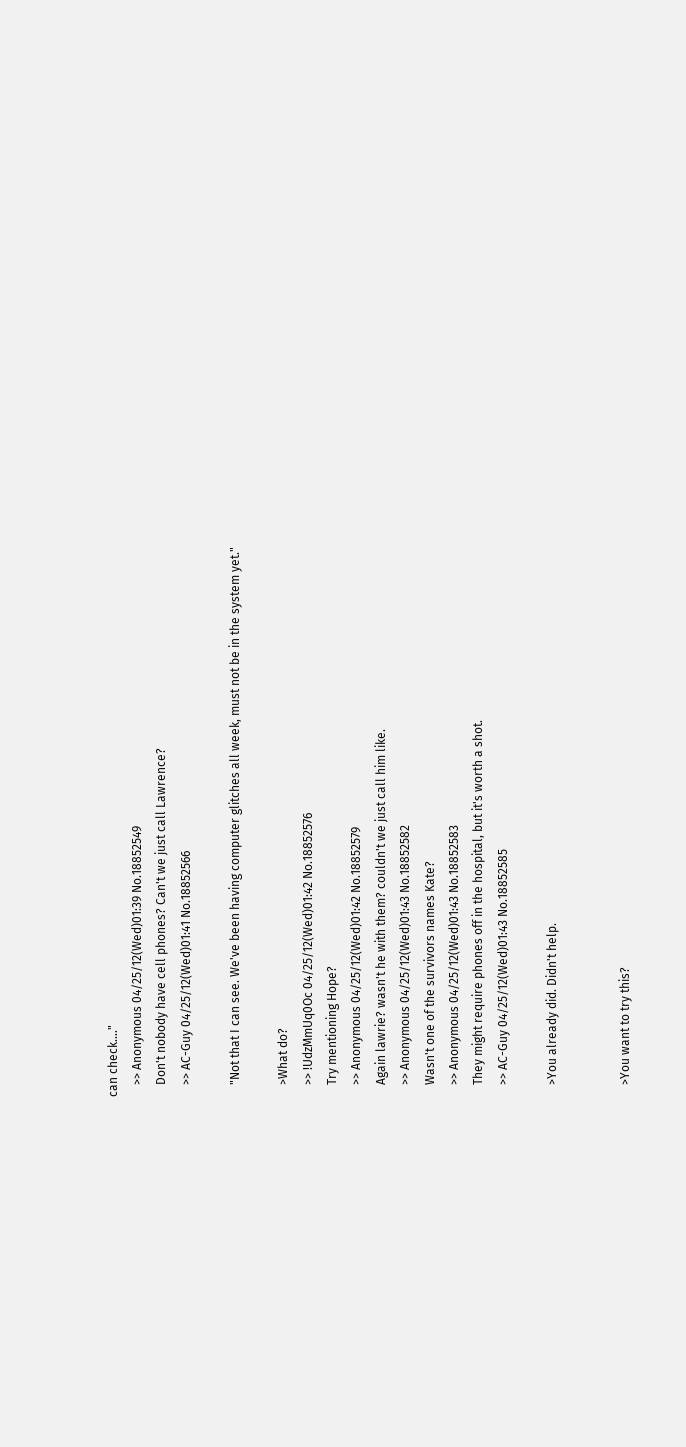can check...."
    >> Anonymous 04/25/12(Wed)01:39 No.18852549
    Don't nobody have cell phones? Can't we just call Lawrence?
    >> AC-Guy 04/25/12(Wed)01:41 No.18852566

    "Not that I can see. We've been having computer glitches all week, must not be in the system yet."

    >What do?
    >> !UdzMmUq0Oc 04/25/12(Wed)01:42 No.18852576
    Try mentioning Hope?
    >> Anonymous 04/25/12(Wed)01:42 No.18852579
    Again lawrie? wasn't he with them? couldn't we just call him like.
    >> Anonymous 04/25/12(Wed)01:43 No.18852582
    Wasn't one of the survivors names Kate?
    >> Anonymous 04/25/12(Wed)01:43 No.18852583
    They might require phones off in the hospital, but it's worth a shot.
    >> AC-Guy 04/25/12(Wed)01:43 No.18852585

    >You already did. Didn't help.


    >You want to try this?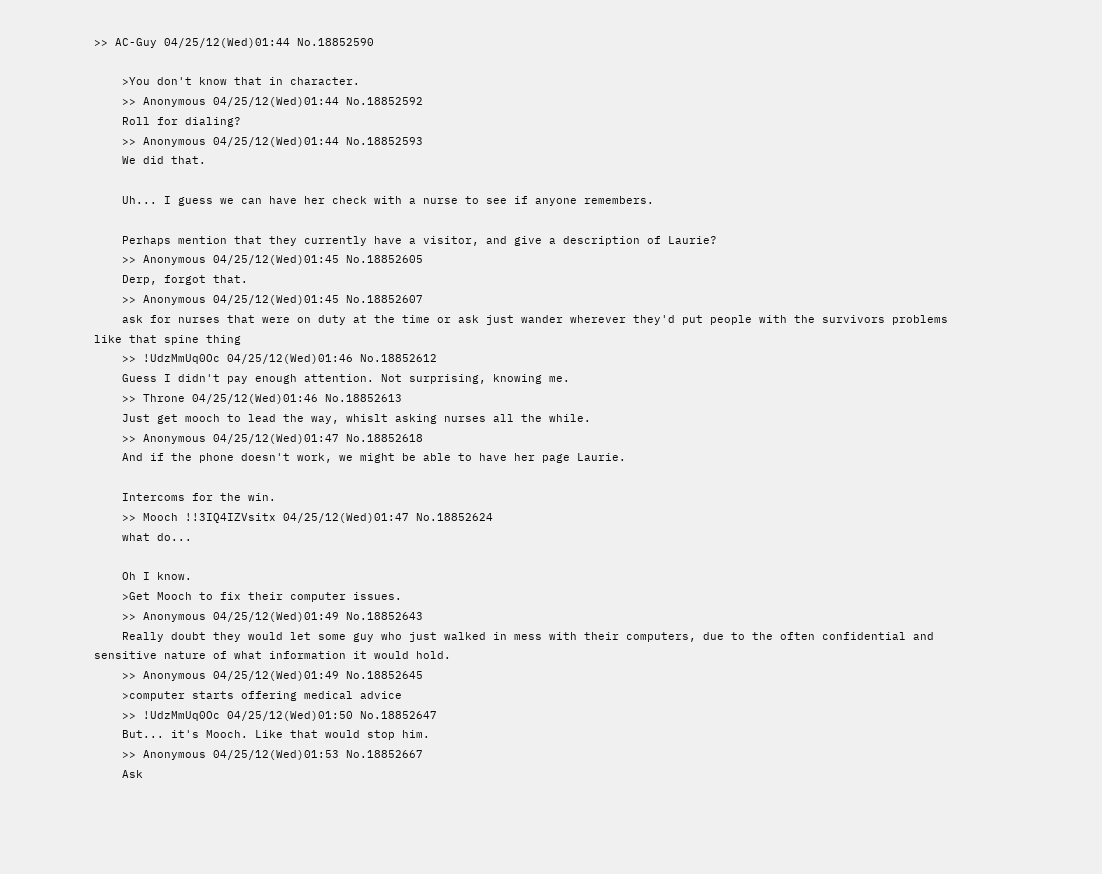>> AC-Guy 04/25/12(Wed)01:44 No.18852590

    >You don't know that in character.
    >> Anonymous 04/25/12(Wed)01:44 No.18852592
    Roll for dialing?
    >> Anonymous 04/25/12(Wed)01:44 No.18852593
    We did that.

    Uh... I guess we can have her check with a nurse to see if anyone remembers.

    Perhaps mention that they currently have a visitor, and give a description of Laurie?
    >> Anonymous 04/25/12(Wed)01:45 No.18852605
    Derp, forgot that.
    >> Anonymous 04/25/12(Wed)01:45 No.18852607
    ask for nurses that were on duty at the time or ask just wander wherever they'd put people with the survivors problems like that spine thing
    >> !UdzMmUq0Oc 04/25/12(Wed)01:46 No.18852612
    Guess I didn't pay enough attention. Not surprising, knowing me.
    >> Throne 04/25/12(Wed)01:46 No.18852613
    Just get mooch to lead the way, whislt asking nurses all the while.
    >> Anonymous 04/25/12(Wed)01:47 No.18852618
    And if the phone doesn't work, we might be able to have her page Laurie.

    Intercoms for the win.
    >> Mooch !!3IQ4IZVsitx 04/25/12(Wed)01:47 No.18852624
    what do...

    Oh I know.
    >Get Mooch to fix their computer issues.
    >> Anonymous 04/25/12(Wed)01:49 No.18852643
    Really doubt they would let some guy who just walked in mess with their computers, due to the often confidential and sensitive nature of what information it would hold.
    >> Anonymous 04/25/12(Wed)01:49 No.18852645
    >computer starts offering medical advice
    >> !UdzMmUq0Oc 04/25/12(Wed)01:50 No.18852647
    But... it's Mooch. Like that would stop him.
    >> Anonymous 04/25/12(Wed)01:53 No.18852667
    Ask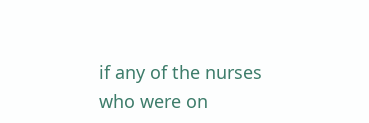if any of the nurses who were on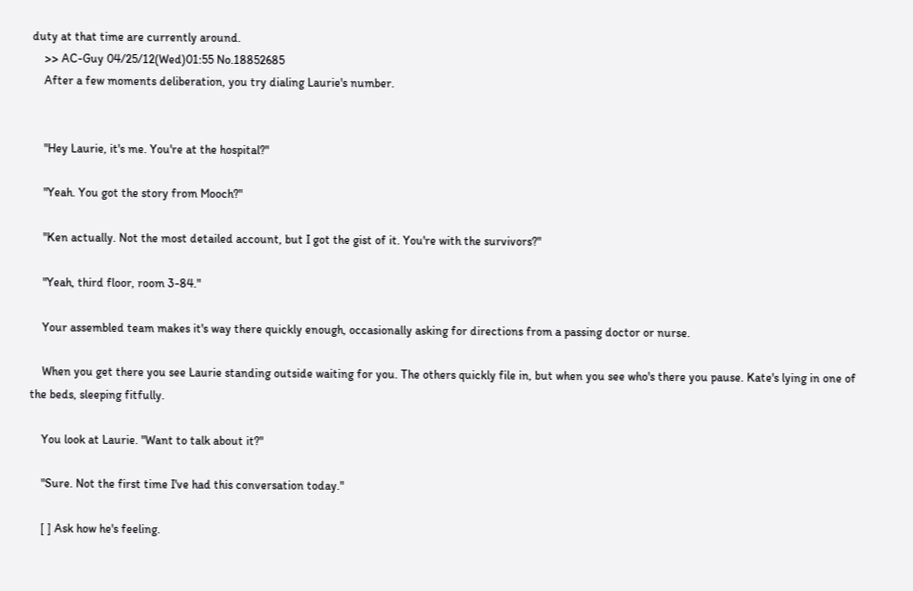duty at that time are currently around.
    >> AC-Guy 04/25/12(Wed)01:55 No.18852685
    After a few moments deliberation, you try dialing Laurie's number.


    "Hey Laurie, it's me. You're at the hospital?"

    "Yeah. You got the story from Mooch?"

    "Ken actually. Not the most detailed account, but I got the gist of it. You're with the survivors?"

    "Yeah, third floor, room 3-84."

    Your assembled team makes it's way there quickly enough, occasionally asking for directions from a passing doctor or nurse.

    When you get there you see Laurie standing outside waiting for you. The others quickly file in, but when you see who's there you pause. Kate's lying in one of the beds, sleeping fitfully.

    You look at Laurie. "Want to talk about it?"

    "Sure. Not the first time I've had this conversation today."

    [ ] Ask how he's feeling.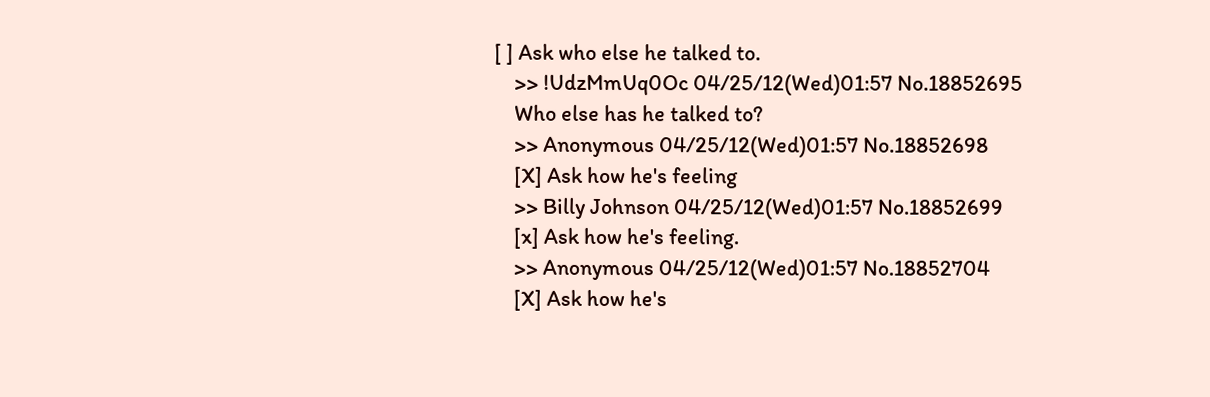[ ] Ask who else he talked to.
    >> !UdzMmUq0Oc 04/25/12(Wed)01:57 No.18852695
    Who else has he talked to?
    >> Anonymous 04/25/12(Wed)01:57 No.18852698
    [X] Ask how he's feeling
    >> Billy Johnson 04/25/12(Wed)01:57 No.18852699
    [x] Ask how he's feeling.
    >> Anonymous 04/25/12(Wed)01:57 No.18852704
    [X] Ask how he's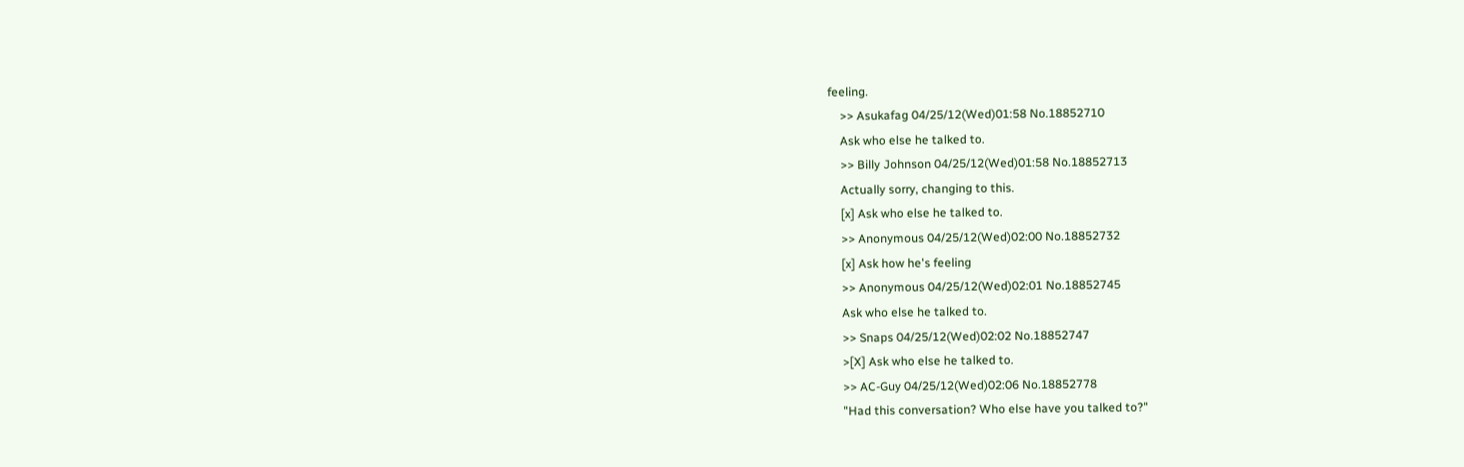feeling.
    >> Asukafag 04/25/12(Wed)01:58 No.18852710
    Ask who else he talked to.
    >> Billy Johnson 04/25/12(Wed)01:58 No.18852713
    Actually sorry, changing to this.
    [x] Ask who else he talked to.
    >> Anonymous 04/25/12(Wed)02:00 No.18852732
    [x] Ask how he's feeling
    >> Anonymous 04/25/12(Wed)02:01 No.18852745
    Ask who else he talked to.
    >> Snaps 04/25/12(Wed)02:02 No.18852747
    >[X] Ask who else he talked to.
    >> AC-Guy 04/25/12(Wed)02:06 No.18852778
    "Had this conversation? Who else have you talked to?"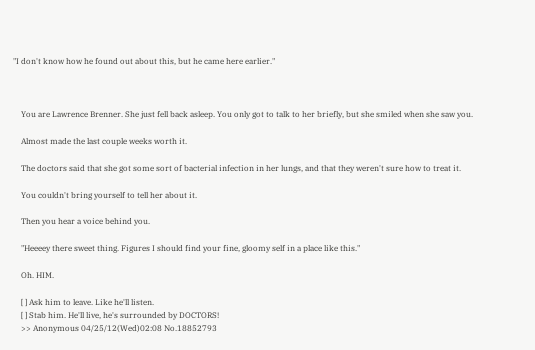"I don't know how he found out about this, but he came here earlier."



    You are Lawrence Brenner. She just fell back asleep. You only got to talk to her briefly, but she smiled when she saw you.

    Almost made the last couple weeks worth it.

    The doctors said that she got some sort of bacterial infection in her lungs, and that they weren't sure how to treat it.

    You couldn't bring yourself to tell her about it.

    Then you hear a voice behind you.

    "Heeeey there sweet thing. Figures I should find your fine, gloomy self in a place like this."

    Oh. HIM.

    [ ] Ask him to leave. Like he'll listen.
    [ ] Stab him. He'll live, he's surrounded by DOCTORS!
    >> Anonymous 04/25/12(Wed)02:08 No.18852793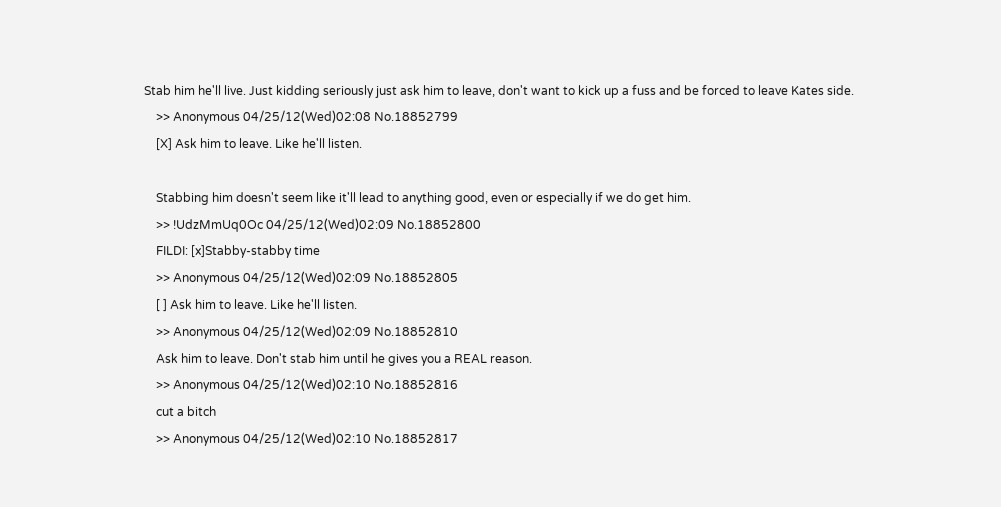Stab him he'll live. Just kidding seriously just ask him to leave, don't want to kick up a fuss and be forced to leave Kates side.
    >> Anonymous 04/25/12(Wed)02:08 No.18852799
    [X] Ask him to leave. Like he'll listen.

    Stabbing him doesn't seem like it'll lead to anything good, even or especially if we do get him.
    >> !UdzMmUq0Oc 04/25/12(Wed)02:09 No.18852800
    FILDI: [x]Stabby-stabby time
    >> Anonymous 04/25/12(Wed)02:09 No.18852805
    [ ] Ask him to leave. Like he'll listen.
    >> Anonymous 04/25/12(Wed)02:09 No.18852810
    Ask him to leave. Don't stab him until he gives you a REAL reason.
    >> Anonymous 04/25/12(Wed)02:10 No.18852816
    cut a bitch
    >> Anonymous 04/25/12(Wed)02:10 No.18852817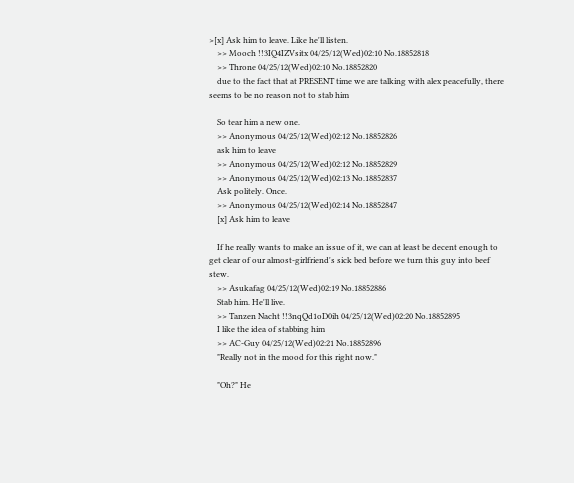>[x] Ask him to leave. Like he'll listen.
    >> Mooch !!3IQ4IZVsitx 04/25/12(Wed)02:10 No.18852818
    >> Throne 04/25/12(Wed)02:10 No.18852820
    due to the fact that at PRESENT time we are talking with alex peacefully, there seems to be no reason not to stab him

    So tear him a new one.
    >> Anonymous 04/25/12(Wed)02:12 No.18852826
    ask him to leave
    >> Anonymous 04/25/12(Wed)02:12 No.18852829
    >> Anonymous 04/25/12(Wed)02:13 No.18852837
    Ask politely. Once.
    >> Anonymous 04/25/12(Wed)02:14 No.18852847
    [x] Ask him to leave

    If he really wants to make an issue of it, we can at least be decent enough to get clear of our almost-girlfriend's sick bed before we turn this guy into beef stew.
    >> Asukafag 04/25/12(Wed)02:19 No.18852886
    Stab him. He'll live.
    >> Tanzen Nacht !!3nqQd1oD0ih 04/25/12(Wed)02:20 No.18852895
    I like the idea of stabbing him
    >> AC-Guy 04/25/12(Wed)02:21 No.18852896
    "Really not in the mood for this right now."

    "Oh?" He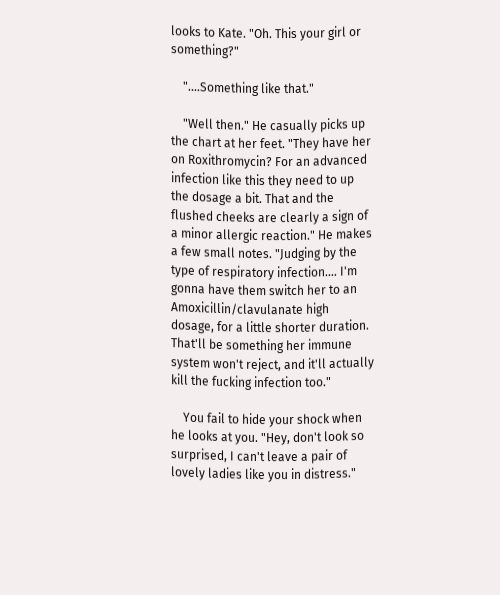looks to Kate. "Oh. This your girl or something?"

    "....Something like that."

    "Well then." He casually picks up the chart at her feet. "They have her on Roxithromycin? For an advanced infection like this they need to up the dosage a bit. That and the flushed cheeks are clearly a sign of a minor allergic reaction." He makes a few small notes. "Judging by the type of respiratory infection.... I'm gonna have them switch her to an Amoxicillin/clavulanate high dosage, for a little shorter duration. That'll be something her immune system won't reject, and it'll actually kill the fucking infection too."

    You fail to hide your shock when he looks at you. "Hey, don't look so surprised, I can't leave a pair of lovely ladies like you in distress."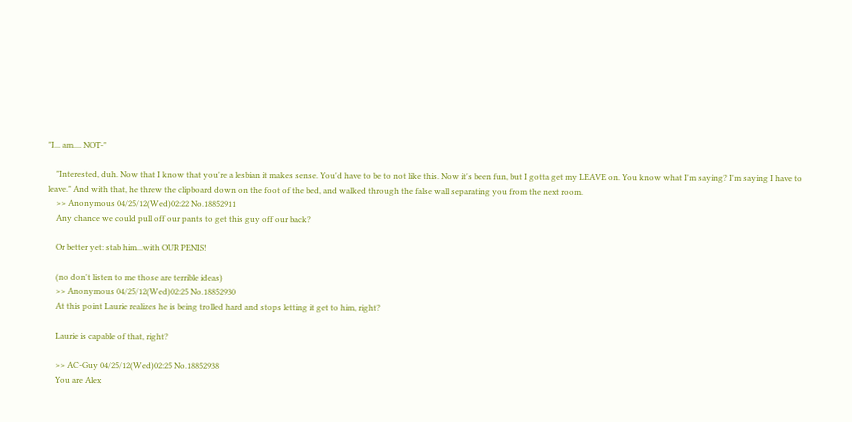"I... am.... NOT-"

    "Interested, duh. Now that I know that you're a lesbian it makes sense. You'd have to be to not like this. Now it's been fun, but I gotta get my LEAVE on. You know what I'm saying? I'm saying I have to leave." And with that, he threw the clipboard down on the foot of the bed, and walked through the false wall separating you from the next room.
    >> Anonymous 04/25/12(Wed)02:22 No.18852911
    Any chance we could pull off our pants to get this guy off our back?

    Or better yet: stab him...with OUR PENIS!

    (no don't listen to me those are terrible ideas)
    >> Anonymous 04/25/12(Wed)02:25 No.18852930
    At this point Laurie realizes he is being trolled hard and stops letting it get to him, right?

    Laurie is capable of that, right?

    >> AC-Guy 04/25/12(Wed)02:25 No.18852938
    You are Alex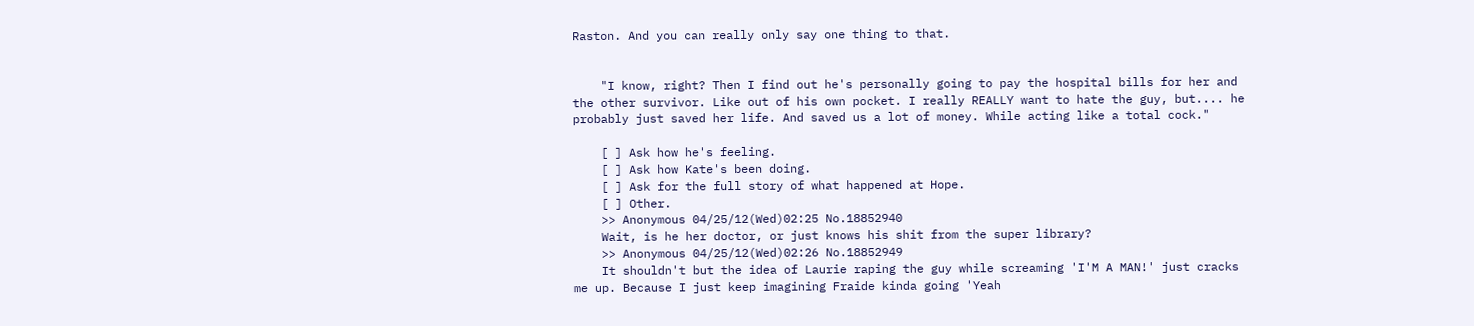Raston. And you can really only say one thing to that.


    "I know, right? Then I find out he's personally going to pay the hospital bills for her and the other survivor. Like out of his own pocket. I really REALLY want to hate the guy, but.... he probably just saved her life. And saved us a lot of money. While acting like a total cock."

    [ ] Ask how he's feeling.
    [ ] Ask how Kate's been doing.
    [ ] Ask for the full story of what happened at Hope.
    [ ] Other.
    >> Anonymous 04/25/12(Wed)02:25 No.18852940
    Wait, is he her doctor, or just knows his shit from the super library?
    >> Anonymous 04/25/12(Wed)02:26 No.18852949
    It shouldn't but the idea of Laurie raping the guy while screaming 'I'M A MAN!' just cracks me up. Because I just keep imagining Fraide kinda going 'Yeah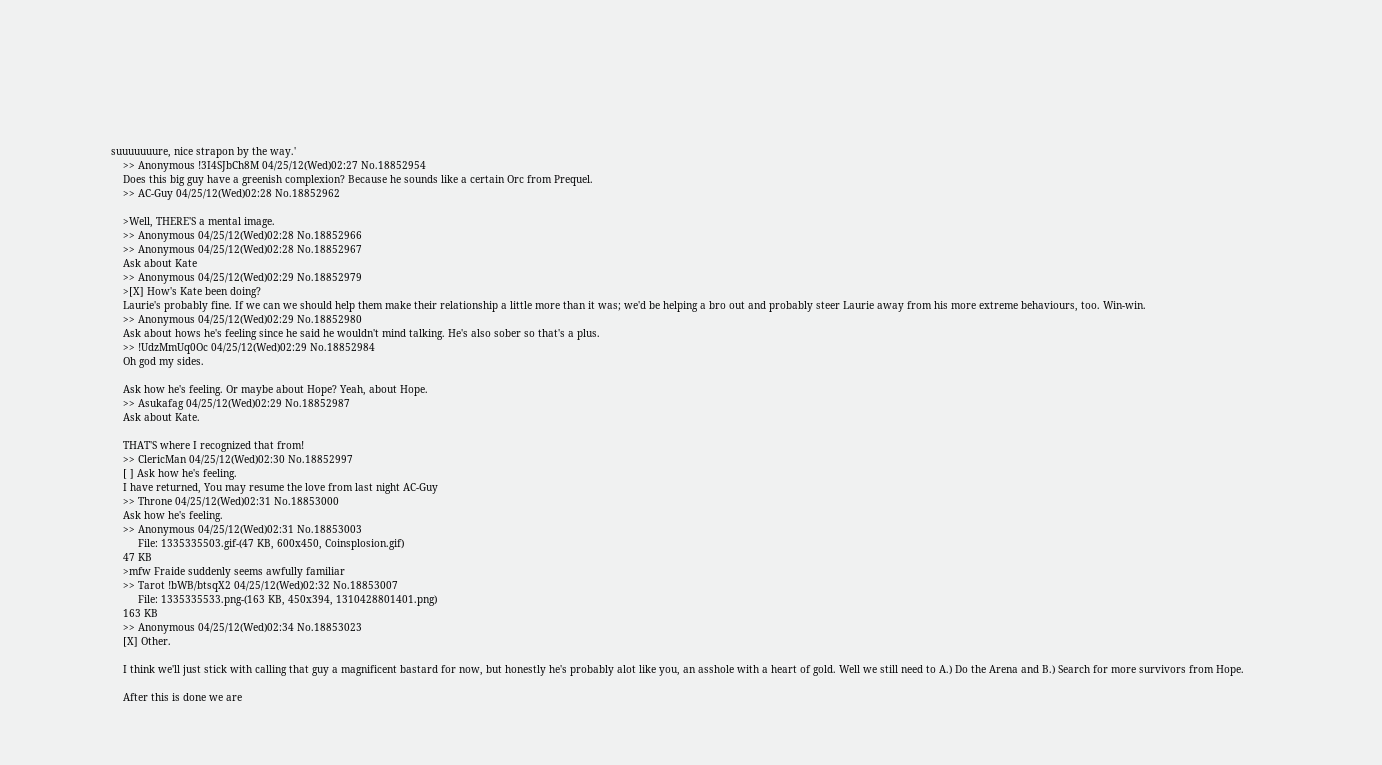suuuuuuure, nice strapon by the way.'
    >> Anonymous !3I4SJbCh8M 04/25/12(Wed)02:27 No.18852954
    Does this big guy have a greenish complexion? Because he sounds like a certain Orc from Prequel.
    >> AC-Guy 04/25/12(Wed)02:28 No.18852962

    >Well, THERE'S a mental image.
    >> Anonymous 04/25/12(Wed)02:28 No.18852966
    >> Anonymous 04/25/12(Wed)02:28 No.18852967
    Ask about Kate
    >> Anonymous 04/25/12(Wed)02:29 No.18852979
    >[X] How's Kate been doing?
    Laurie's probably fine. If we can we should help them make their relationship a little more than it was; we'd be helping a bro out and probably steer Laurie away from his more extreme behaviours, too. Win-win.
    >> Anonymous 04/25/12(Wed)02:29 No.18852980
    Ask about hows he's feeling since he said he wouldn't mind talking. He's also sober so that's a plus.
    >> !UdzMmUq0Oc 04/25/12(Wed)02:29 No.18852984
    Oh god my sides.

    Ask how he's feeling. Or maybe about Hope? Yeah, about Hope.
    >> Asukafag 04/25/12(Wed)02:29 No.18852987
    Ask about Kate.

    THAT'S where I recognized that from!
    >> ClericMan 04/25/12(Wed)02:30 No.18852997
    [ ] Ask how he's feeling.
    I have returned, You may resume the love from last night AC-Guy
    >> Throne 04/25/12(Wed)02:31 No.18853000
    Ask how he's feeling.
    >> Anonymous 04/25/12(Wed)02:31 No.18853003
         File: 1335335503.gif-(47 KB, 600x450, Coinsplosion.gif)
    47 KB
    >mfw Fraide suddenly seems awfully familiar
    >> Tarot !bWB/btsqX2 04/25/12(Wed)02:32 No.18853007
         File: 1335335533.png-(163 KB, 450x394, 1310428801401.png)
    163 KB
    >> Anonymous 04/25/12(Wed)02:34 No.18853023
    [X] Other.

    I think we'll just stick with calling that guy a magnificent bastard for now, but honestly he's probably alot like you, an asshole with a heart of gold. Well we still need to A.) Do the Arena and B.) Search for more survivors from Hope.

    After this is done we are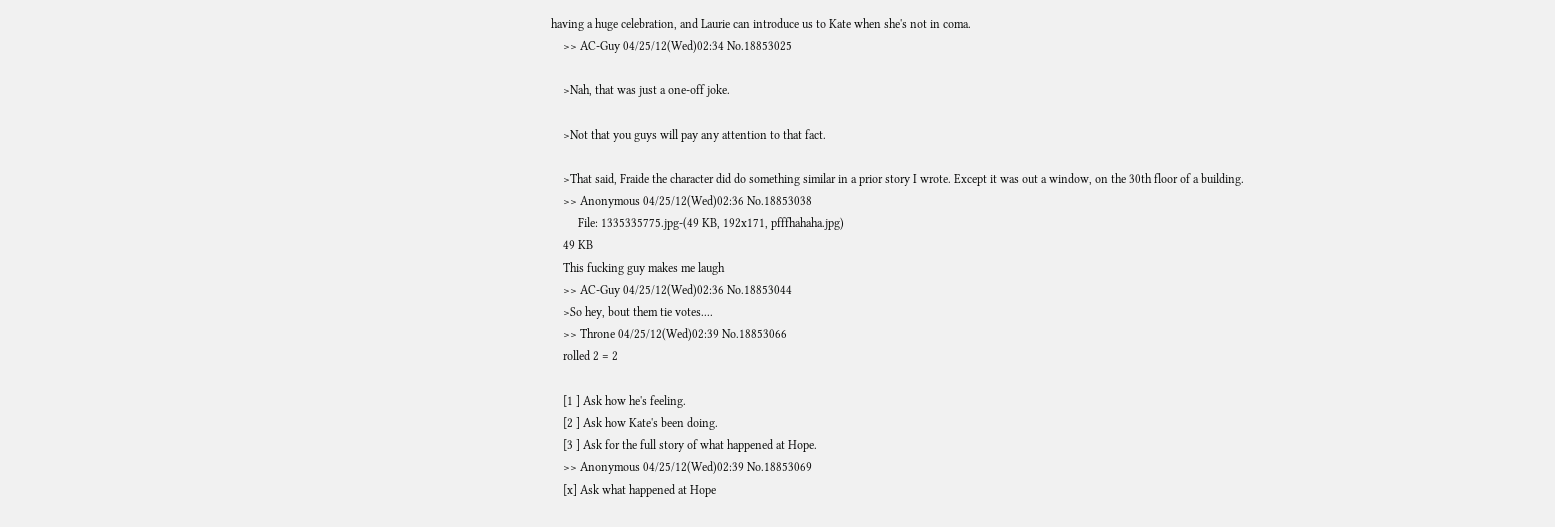having a huge celebration, and Laurie can introduce us to Kate when she's not in coma.
    >> AC-Guy 04/25/12(Wed)02:34 No.18853025

    >Nah, that was just a one-off joke.

    >Not that you guys will pay any attention to that fact.

    >That said, Fraide the character did do something similar in a prior story I wrote. Except it was out a window, on the 30th floor of a building.
    >> Anonymous 04/25/12(Wed)02:36 No.18853038
         File: 1335335775.jpg-(49 KB, 192x171, pfffhahaha.jpg)
    49 KB
    This fucking guy makes me laugh
    >> AC-Guy 04/25/12(Wed)02:36 No.18853044
    >So hey, bout them tie votes....
    >> Throne 04/25/12(Wed)02:39 No.18853066
    rolled 2 = 2

    [1 ] Ask how he's feeling.
    [2 ] Ask how Kate's been doing.
    [3 ] Ask for the full story of what happened at Hope.
    >> Anonymous 04/25/12(Wed)02:39 No.18853069
    [x] Ask what happened at Hope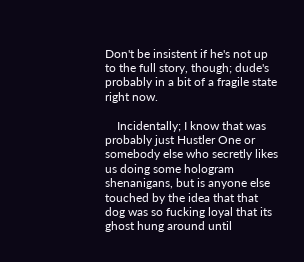Don't be insistent if he's not up to the full story, though; dude's probably in a bit of a fragile state right now.

    Incidentally; I know that was probably just Hustler One or somebody else who secretly likes us doing some hologram shenanigans, but is anyone else touched by the idea that that dog was so fucking loyal that its ghost hung around until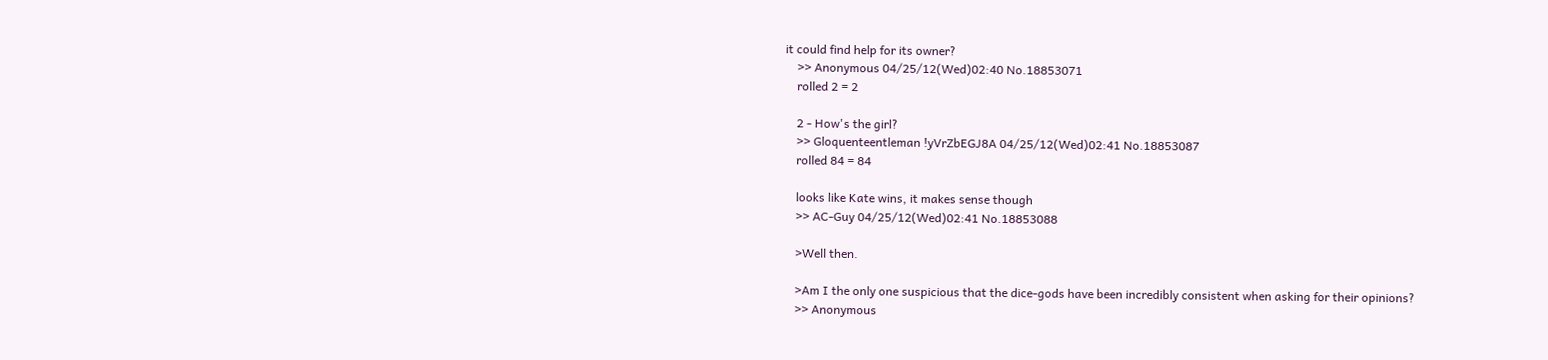it could find help for its owner?
    >> Anonymous 04/25/12(Wed)02:40 No.18853071
    rolled 2 = 2

    2 - How's the girl?
    >> Gloquenteentleman !yVrZbEGJ8A 04/25/12(Wed)02:41 No.18853087
    rolled 84 = 84

    looks like Kate wins, it makes sense though
    >> AC-Guy 04/25/12(Wed)02:41 No.18853088

    >Well then.

    >Am I the only one suspicious that the dice-gods have been incredibly consistent when asking for their opinions?
    >> Anonymous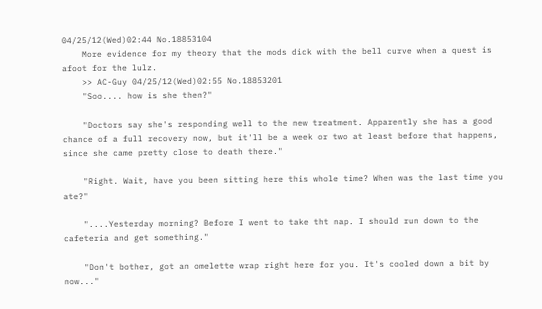04/25/12(Wed)02:44 No.18853104
    More evidence for my theory that the mods dick with the bell curve when a quest is afoot for the lulz.
    >> AC-Guy 04/25/12(Wed)02:55 No.18853201
    "Soo.... how is she then?"

    "Doctors say she's responding well to the new treatment. Apparently she has a good chance of a full recovery now, but it'll be a week or two at least before that happens, since she came pretty close to death there."

    "Right. Wait, have you been sitting here this whole time? When was the last time you ate?"

    "....Yesterday morning? Before I went to take tht nap. I should run down to the cafeteria and get something."

    "Don't bother, got an omelette wrap right here for you. It's cooled down a bit by now..."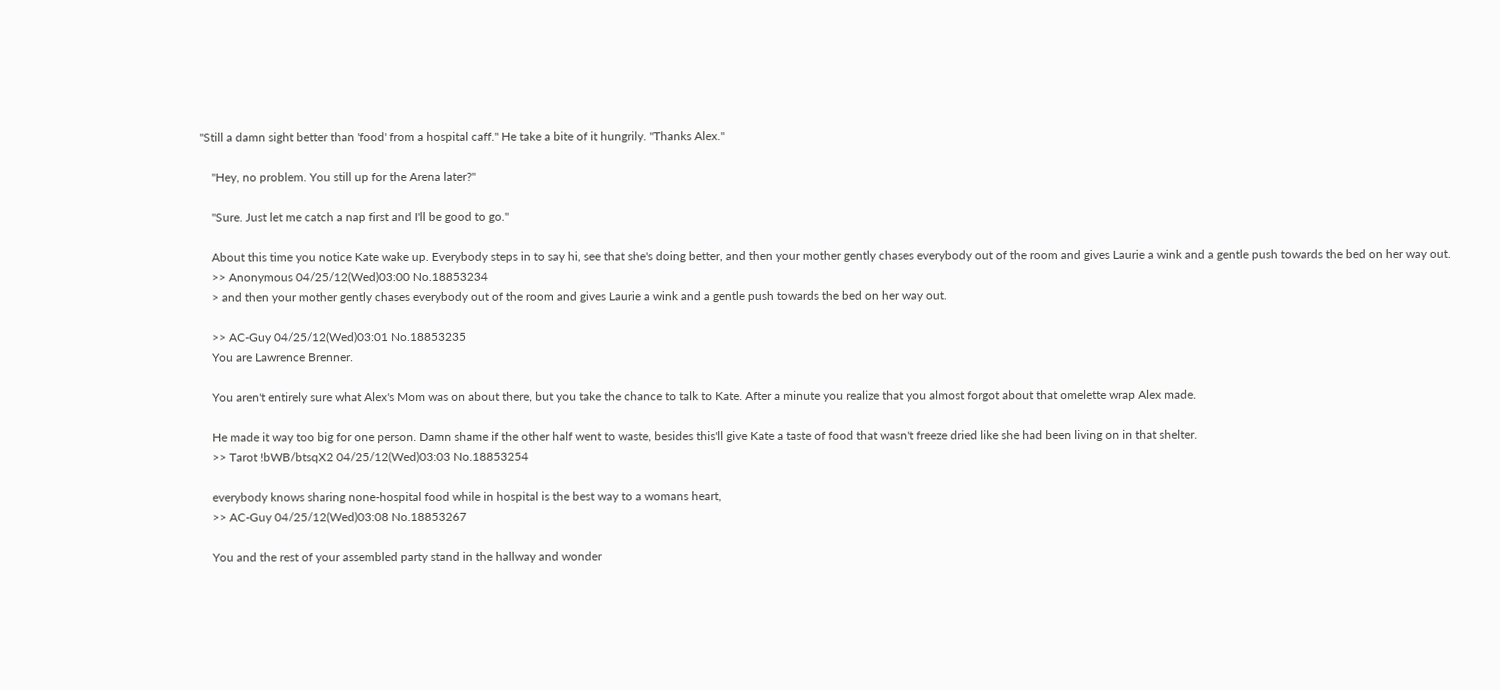"Still a damn sight better than 'food' from a hospital caff." He take a bite of it hungrily. "Thanks Alex."

    "Hey, no problem. You still up for the Arena later?"

    "Sure. Just let me catch a nap first and I'll be good to go."

    About this time you notice Kate wake up. Everybody steps in to say hi, see that she's doing better, and then your mother gently chases everybody out of the room and gives Laurie a wink and a gentle push towards the bed on her way out.
    >> Anonymous 04/25/12(Wed)03:00 No.18853234
    > and then your mother gently chases everybody out of the room and gives Laurie a wink and a gentle push towards the bed on her way out.

    >> AC-Guy 04/25/12(Wed)03:01 No.18853235
    You are Lawrence Brenner.

    You aren't entirely sure what Alex's Mom was on about there, but you take the chance to talk to Kate. After a minute you realize that you almost forgot about that omelette wrap Alex made.

    He made it way too big for one person. Damn shame if the other half went to waste, besides this'll give Kate a taste of food that wasn't freeze dried like she had been living on in that shelter.
    >> Tarot !bWB/btsqX2 04/25/12(Wed)03:03 No.18853254

    everybody knows sharing none-hospital food while in hospital is the best way to a womans heart,
    >> AC-Guy 04/25/12(Wed)03:08 No.18853267

    You and the rest of your assembled party stand in the hallway and wonder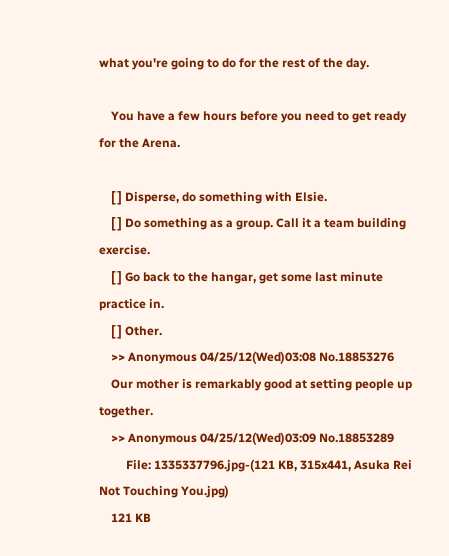what you're going to do for the rest of the day.

    You have a few hours before you need to get ready for the Arena.

    [ ] Disperse, do something with Elsie.
    [ ] Do something as a group. Call it a team building exercise.
    [ ] Go back to the hangar, get some last minute practice in.
    [ ] Other.
    >> Anonymous 04/25/12(Wed)03:08 No.18853276
    Our mother is remarkably good at setting people up together.
    >> Anonymous 04/25/12(Wed)03:09 No.18853289
         File: 1335337796.jpg-(121 KB, 315x441, Asuka Rei Not Touching You.jpg)
    121 KB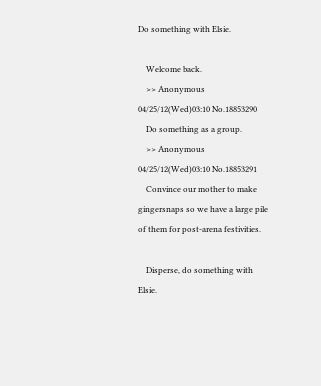Do something with Elsie.

    Welcome back.
    >> Anonymous 04/25/12(Wed)03:10 No.18853290
    Do something as a group.
    >> Anonymous 04/25/12(Wed)03:10 No.18853291
    Convince our mother to make gingersnaps so we have a large pile of them for post-arena festivities.

    Disperse, do something with Elsie.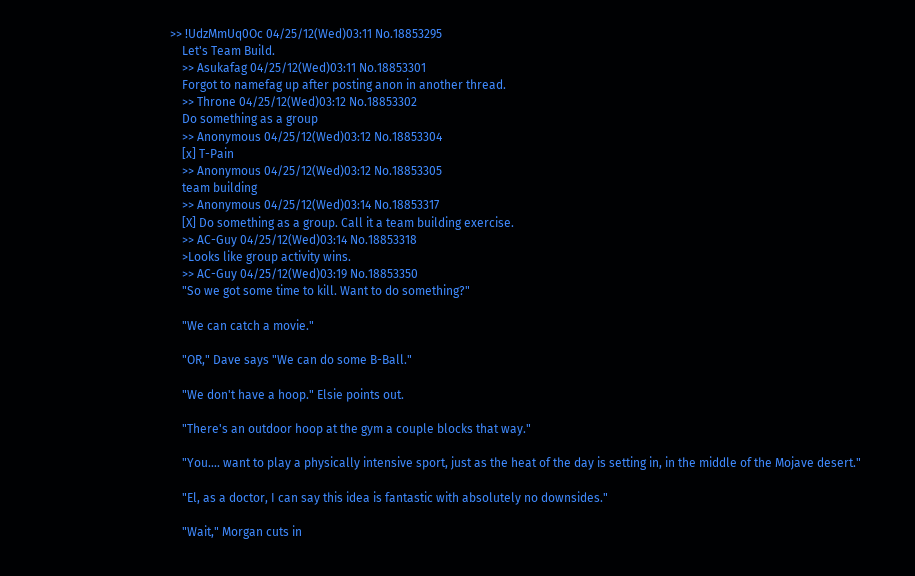>> !UdzMmUq0Oc 04/25/12(Wed)03:11 No.18853295
    Let's Team Build.
    >> Asukafag 04/25/12(Wed)03:11 No.18853301
    Forgot to namefag up after posting anon in another thread.
    >> Throne 04/25/12(Wed)03:12 No.18853302
    Do something as a group
    >> Anonymous 04/25/12(Wed)03:12 No.18853304
    [x] T-Pain
    >> Anonymous 04/25/12(Wed)03:12 No.18853305
    team building
    >> Anonymous 04/25/12(Wed)03:14 No.18853317
    [X] Do something as a group. Call it a team building exercise.
    >> AC-Guy 04/25/12(Wed)03:14 No.18853318
    >Looks like group activity wins.
    >> AC-Guy 04/25/12(Wed)03:19 No.18853350
    "So we got some time to kill. Want to do something?"

    "We can catch a movie."

    "OR," Dave says "We can do some B-Ball."

    "We don't have a hoop." Elsie points out.

    "There's an outdoor hoop at the gym a couple blocks that way."

    "You.... want to play a physically intensive sport, just as the heat of the day is setting in, in the middle of the Mojave desert."

    "El, as a doctor, I can say this idea is fantastic with absolutely no downsides."

    "Wait," Morgan cuts in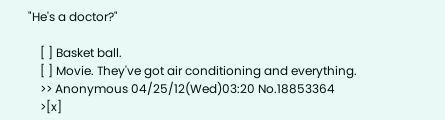"He's a doctor?"

    [ ] Basket ball.
    [ ] Movie. They've got air conditioning and everything.
    >> Anonymous 04/25/12(Wed)03:20 No.18853364
    >[x]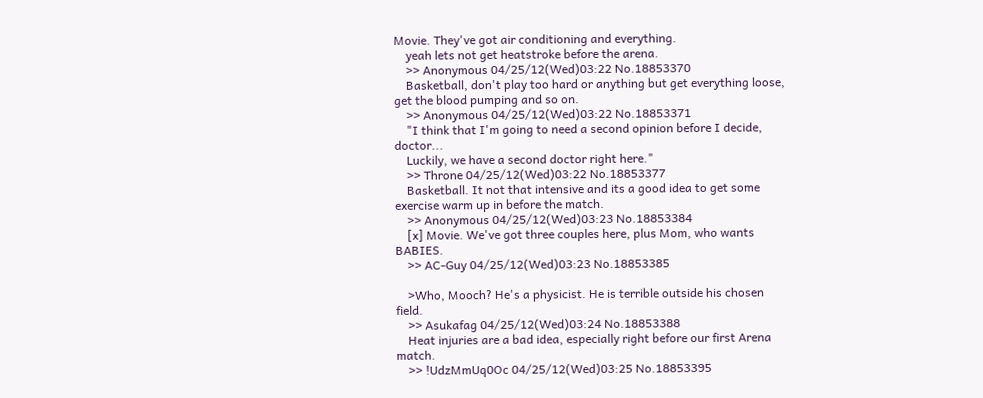Movie. They've got air conditioning and everything.
    yeah lets not get heatstroke before the arena.
    >> Anonymous 04/25/12(Wed)03:22 No.18853370
    Basketball, don't play too hard or anything but get everything loose, get the blood pumping and so on.
    >> Anonymous 04/25/12(Wed)03:22 No.18853371
    "I think that I'm going to need a second opinion before I decide, doctor...
    Luckily, we have a second doctor right here."
    >> Throne 04/25/12(Wed)03:22 No.18853377
    Basketball. It not that intensive and its a good idea to get some exercise warm up in before the match.
    >> Anonymous 04/25/12(Wed)03:23 No.18853384
    [x] Movie. We've got three couples here, plus Mom, who wants BABIES.
    >> AC-Guy 04/25/12(Wed)03:23 No.18853385

    >Who, Mooch? He's a physicist. He is terrible outside his chosen field.
    >> Asukafag 04/25/12(Wed)03:24 No.18853388
    Heat injuries are a bad idea, especially right before our first Arena match.
    >> !UdzMmUq0Oc 04/25/12(Wed)03:25 No.18853395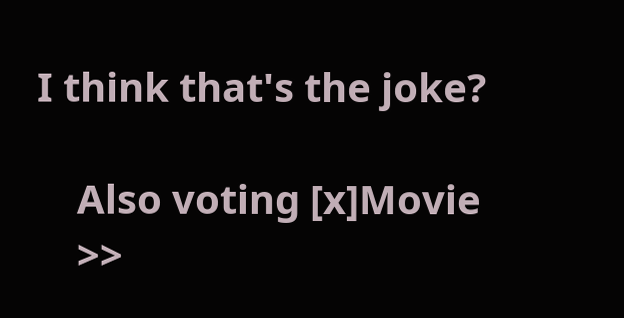I think that's the joke?

    Also voting [x]Movie
    >>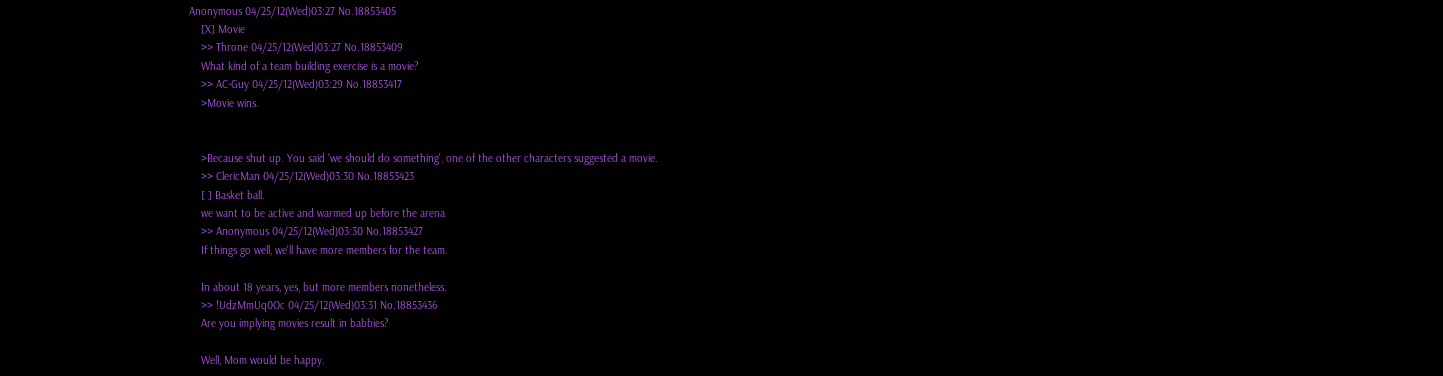Anonymous 04/25/12(Wed)03:27 No.18853405
    [X] Movie
    >> Throne 04/25/12(Wed)03:27 No.18853409
    What kind of a team building exercise is a movie?
    >> AC-Guy 04/25/12(Wed)03:29 No.18853417
    >Movie wins.


    >Because shut up. You said 'we should do something', one of the other characters suggested a movie.
    >> ClericMan 04/25/12(Wed)03:30 No.18853423
    [ ] Basket ball.
    we want to be active and warmed up before the arena
    >> Anonymous 04/25/12(Wed)03:30 No.18853427
    If things go well, we'll have more members for the team.

    In about 18 years, yes, but more members nonetheless.
    >> !UdzMmUq0Oc 04/25/12(Wed)03:31 No.18853436
    Are you implying movies result in babbies?

    Well, Mom would be happy.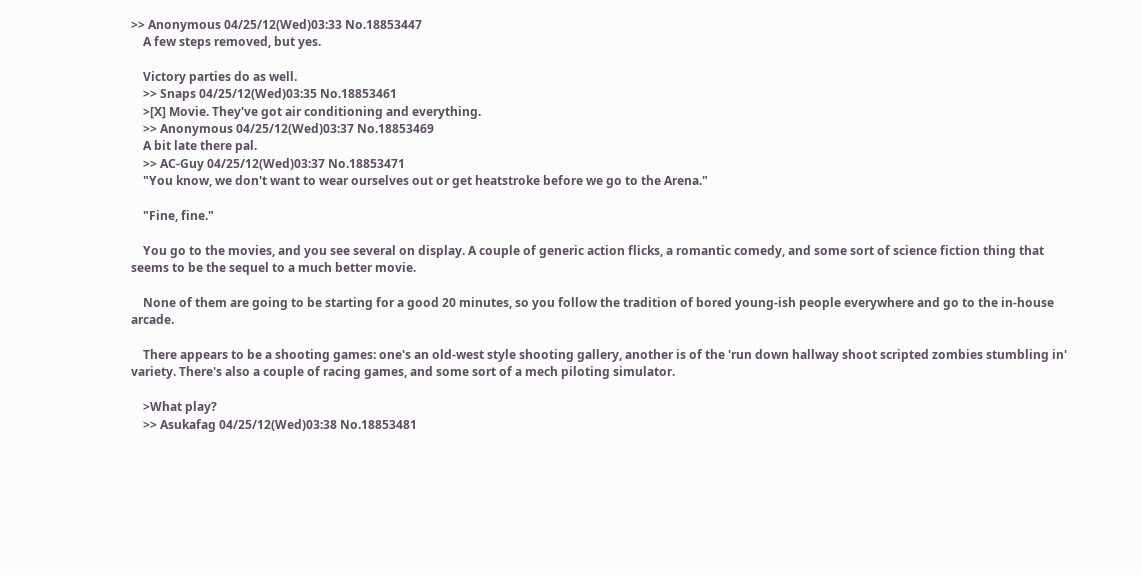>> Anonymous 04/25/12(Wed)03:33 No.18853447
    A few steps removed, but yes.

    Victory parties do as well.
    >> Snaps 04/25/12(Wed)03:35 No.18853461
    >[X] Movie. They've got air conditioning and everything.
    >> Anonymous 04/25/12(Wed)03:37 No.18853469
    A bit late there pal.
    >> AC-Guy 04/25/12(Wed)03:37 No.18853471
    "You know, we don't want to wear ourselves out or get heatstroke before we go to the Arena."

    "Fine, fine."

    You go to the movies, and you see several on display. A couple of generic action flicks, a romantic comedy, and some sort of science fiction thing that seems to be the sequel to a much better movie.

    None of them are going to be starting for a good 20 minutes, so you follow the tradition of bored young-ish people everywhere and go to the in-house arcade.

    There appears to be a shooting games: one's an old-west style shooting gallery, another is of the 'run down hallway shoot scripted zombies stumbling in' variety. There's also a couple of racing games, and some sort of a mech piloting simulator.

    >What play?
    >> Asukafag 04/25/12(Wed)03:38 No.18853481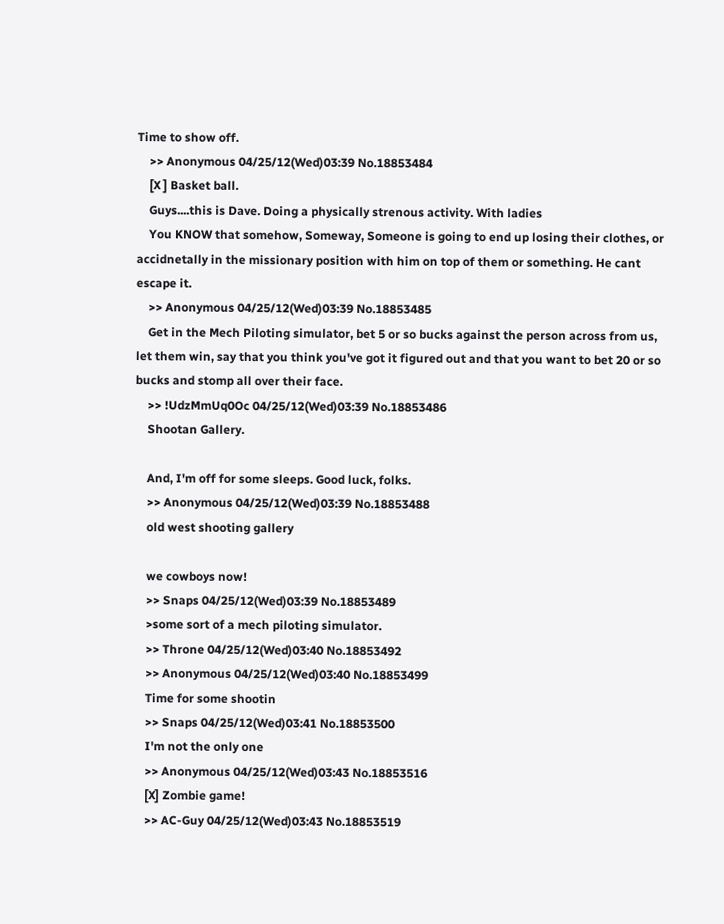Time to show off.
    >> Anonymous 04/25/12(Wed)03:39 No.18853484
    [X ] Basket ball.
    Guys....this is Dave. Doing a physically strenous activity. With ladies
    You KNOW that somehow, Someway, Someone is going to end up losing their clothes, or accidnetally in the missionary position with him on top of them or something. He cant escape it.
    >> Anonymous 04/25/12(Wed)03:39 No.18853485
    Get in the Mech Piloting simulator, bet 5 or so bucks against the person across from us, let them win, say that you think you've got it figured out and that you want to bet 20 or so bucks and stomp all over their face.
    >> !UdzMmUq0Oc 04/25/12(Wed)03:39 No.18853486
    Shootan Gallery.

    And, I'm off for some sleeps. Good luck, folks.
    >> Anonymous 04/25/12(Wed)03:39 No.18853488
    old west shooting gallery

    we cowboys now!
    >> Snaps 04/25/12(Wed)03:39 No.18853489
    >some sort of a mech piloting simulator.
    >> Throne 04/25/12(Wed)03:40 No.18853492
    >> Anonymous 04/25/12(Wed)03:40 No.18853499
    Time for some shootin
    >> Snaps 04/25/12(Wed)03:41 No.18853500
    I'm not the only one
    >> Anonymous 04/25/12(Wed)03:43 No.18853516
    [X] Zombie game!
    >> AC-Guy 04/25/12(Wed)03:43 No.18853519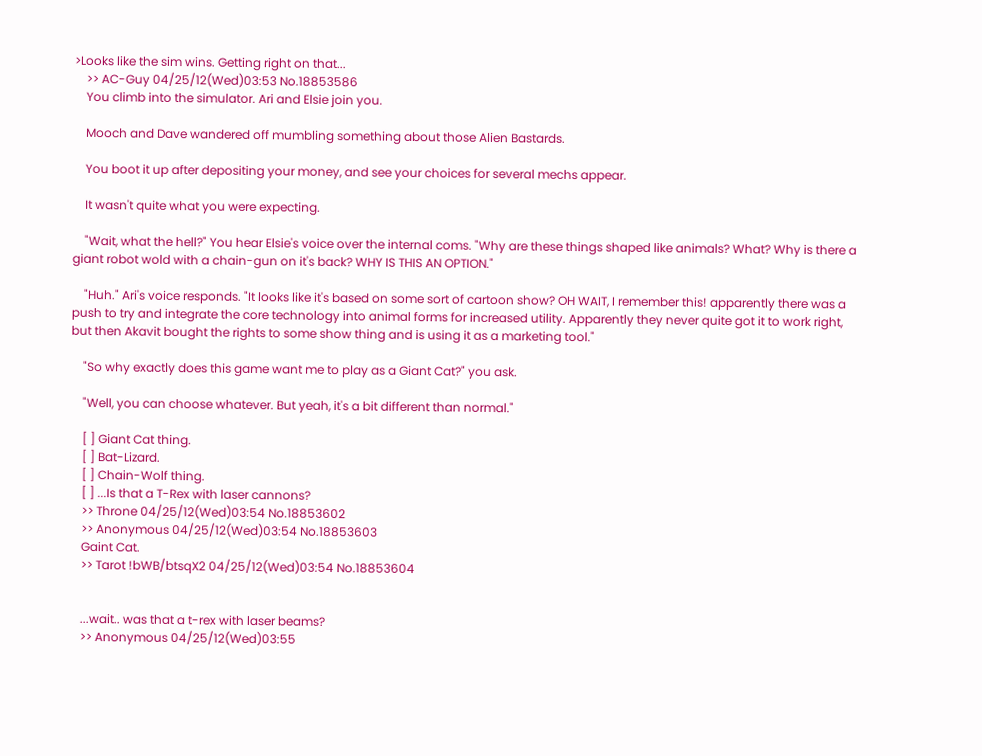>Looks like the sim wins. Getting right on that...
    >> AC-Guy 04/25/12(Wed)03:53 No.18853586
    You climb into the simulator. Ari and Elsie join you.

    Mooch and Dave wandered off mumbling something about those Alien Bastards.

    You boot it up after depositing your money, and see your choices for several mechs appear.

    It wasn't quite what you were expecting.

    "Wait, what the hell?" You hear Elsie's voice over the internal coms. "Why are these things shaped like animals? What? Why is there a giant robot wold with a chain-gun on it's back? WHY IS THIS AN OPTION."

    "Huh." Ari's voice responds. "It looks like it's based on some sort of cartoon show? OH WAIT, I remember this! apparently there was a push to try and integrate the core technology into animal forms for increased utility. Apparently they never quite got it to work right, but then Akavit bought the rights to some show thing and is using it as a marketing tool."

    "So why exactly does this game want me to play as a Giant Cat?" you ask.

    "Well, you can choose whatever. But yeah, it's a bit different than normal."

    [ ] Giant Cat thing.
    [ ] Bat-Lizard.
    [ ] Chain-Wolf thing.
    [ ] ...Is that a T-Rex with laser cannons?
    >> Throne 04/25/12(Wed)03:54 No.18853602
    >> Anonymous 04/25/12(Wed)03:54 No.18853603
    Gaint Cat.
    >> Tarot !bWB/btsqX2 04/25/12(Wed)03:54 No.18853604


    ...wait.. was that a t-rex with laser beams?
    >> Anonymous 04/25/12(Wed)03:55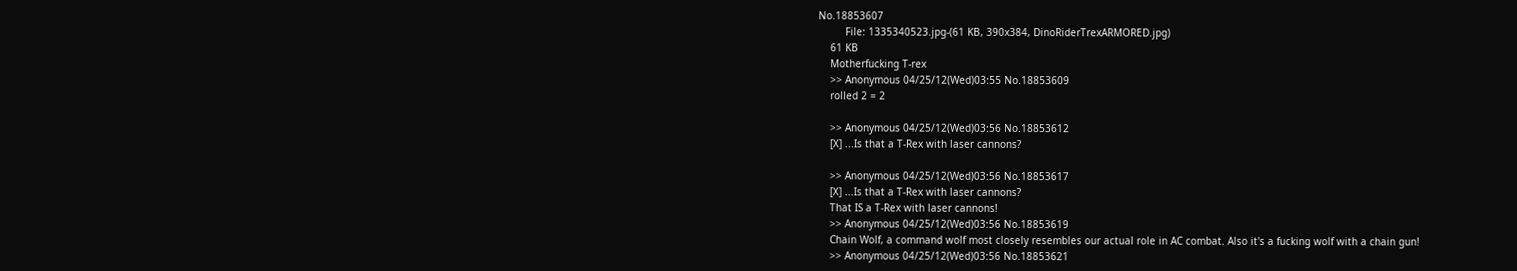No.18853607
         File: 1335340523.jpg-(61 KB, 390x384, DinoRiderTrexARMORED.jpg)
    61 KB
    Motherfucking T-rex
    >> Anonymous 04/25/12(Wed)03:55 No.18853609
    rolled 2 = 2

    >> Anonymous 04/25/12(Wed)03:56 No.18853612
    [X] ...Is that a T-Rex with laser cannons?

    >> Anonymous 04/25/12(Wed)03:56 No.18853617
    [X] ...Is that a T-Rex with laser cannons?
    That IS a T-Rex with laser cannons!
    >> Anonymous 04/25/12(Wed)03:56 No.18853619
    Chain Wolf, a command wolf most closely resembles our actual role in AC combat. Also it's a fucking wolf with a chain gun!
    >> Anonymous 04/25/12(Wed)03:56 No.18853621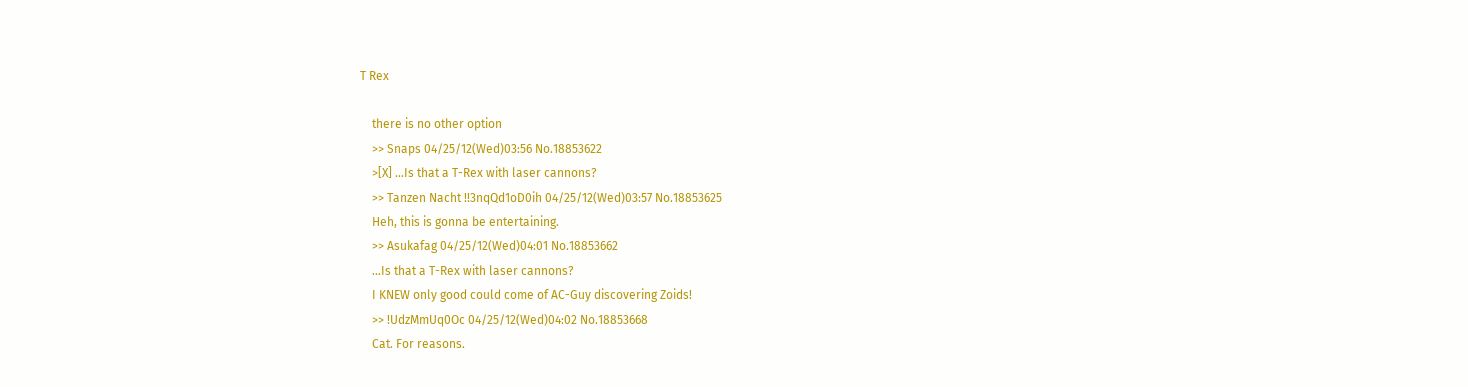T Rex

    there is no other option
    >> Snaps 04/25/12(Wed)03:56 No.18853622
    >[X] ...Is that a T-Rex with laser cannons?
    >> Tanzen Nacht !!3nqQd1oD0ih 04/25/12(Wed)03:57 No.18853625
    Heh, this is gonna be entertaining.
    >> Asukafag 04/25/12(Wed)04:01 No.18853662
    ...Is that a T-Rex with laser cannons?
    I KNEW only good could come of AC-Guy discovering Zoids!
    >> !UdzMmUq0Oc 04/25/12(Wed)04:02 No.18853668
    Cat. For reasons.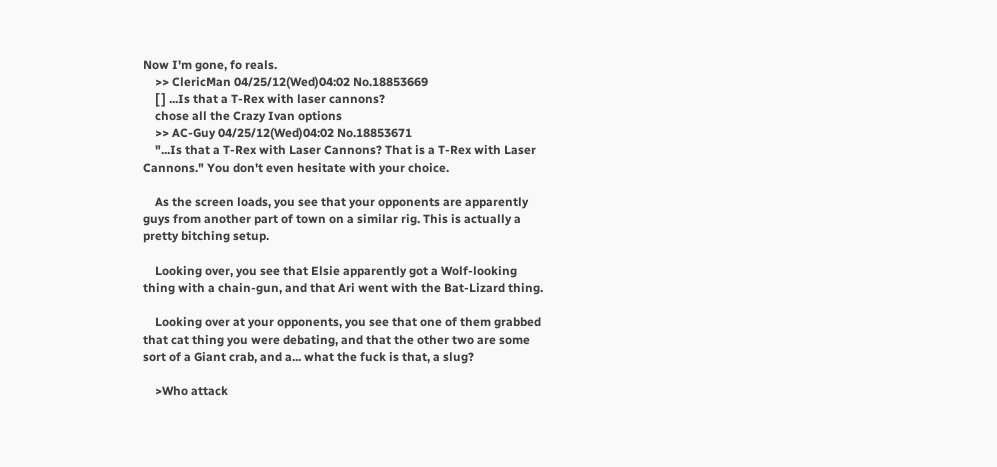Now I'm gone, fo reals.
    >> ClericMan 04/25/12(Wed)04:02 No.18853669
    [ ] ...Is that a T-Rex with laser cannons?
    chose all the Crazy Ivan options
    >> AC-Guy 04/25/12(Wed)04:02 No.18853671
    "...Is that a T-Rex with Laser Cannons? That is a T-Rex with Laser Cannons." You don't even hesitate with your choice.

    As the screen loads, you see that your opponents are apparently guys from another part of town on a similar rig. This is actually a pretty bitching setup.

    Looking over, you see that Elsie apparently got a Wolf-looking thing with a chain-gun, and that Ari went with the Bat-Lizard thing.

    Looking over at your opponents, you see that one of them grabbed that cat thing you were debating, and that the other two are some sort of a Giant crab, and a... what the fuck is that, a slug?

    >Who attack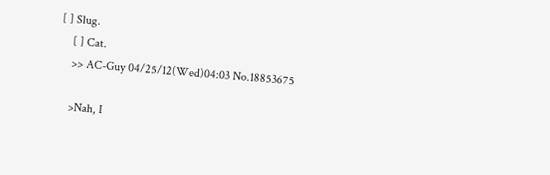[ ] Slug.
    [ ] Cat.
    >> AC-Guy 04/25/12(Wed)04:03 No.18853675

    >Nah, I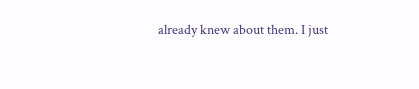already knew about them. I just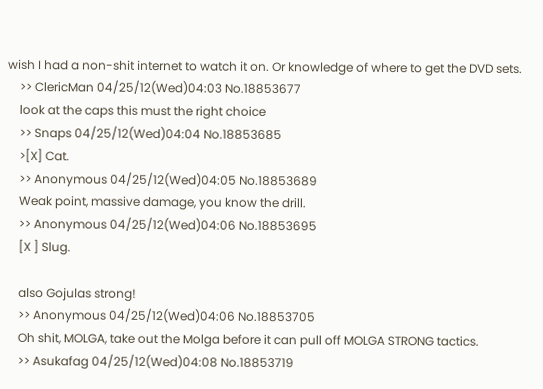wish I had a non-shit internet to watch it on. Or knowledge of where to get the DVD sets.
    >> ClericMan 04/25/12(Wed)04:03 No.18853677
    look at the caps this must the right choice
    >> Snaps 04/25/12(Wed)04:04 No.18853685
    >[X] Cat.
    >> Anonymous 04/25/12(Wed)04:05 No.18853689
    Weak point, massive damage, you know the drill.
    >> Anonymous 04/25/12(Wed)04:06 No.18853695
    [X ] Slug.

    also Gojulas strong!
    >> Anonymous 04/25/12(Wed)04:06 No.18853705
    Oh shit, MOLGA, take out the Molga before it can pull off MOLGA STRONG tactics.
    >> Asukafag 04/25/12(Wed)04:08 No.18853719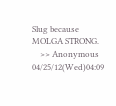Slug because MOLGA STRONG.
    >> Anonymous 04/25/12(Wed)04:09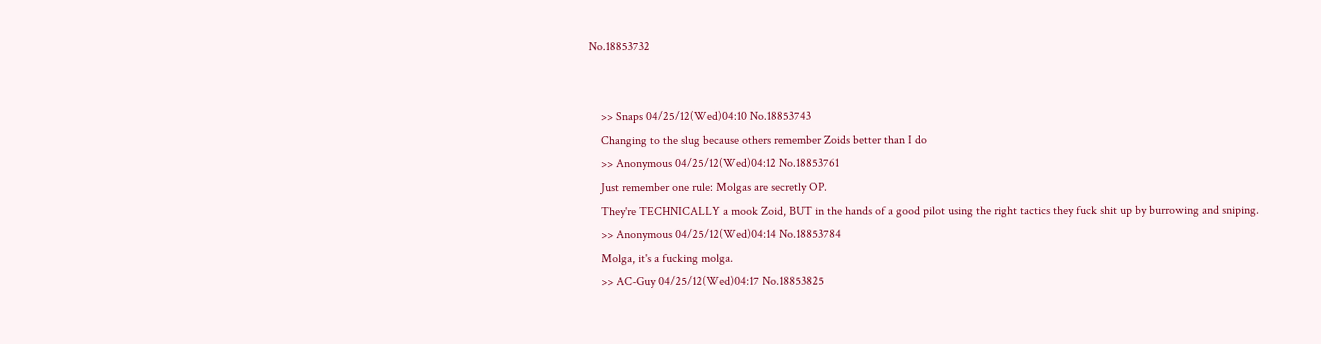No.18853732


    >> Snaps 04/25/12(Wed)04:10 No.18853743
    Changing to the slug because others remember Zoids better than I do
    >> Anonymous 04/25/12(Wed)04:12 No.18853761
    Just remember one rule: Molgas are secretly OP.
    They're TECHNICALLY a mook Zoid, BUT in the hands of a good pilot using the right tactics they fuck shit up by burrowing and sniping.
    >> Anonymous 04/25/12(Wed)04:14 No.18853784
    Molga, it's a fucking molga.
    >> AC-Guy 04/25/12(Wed)04:17 No.18853825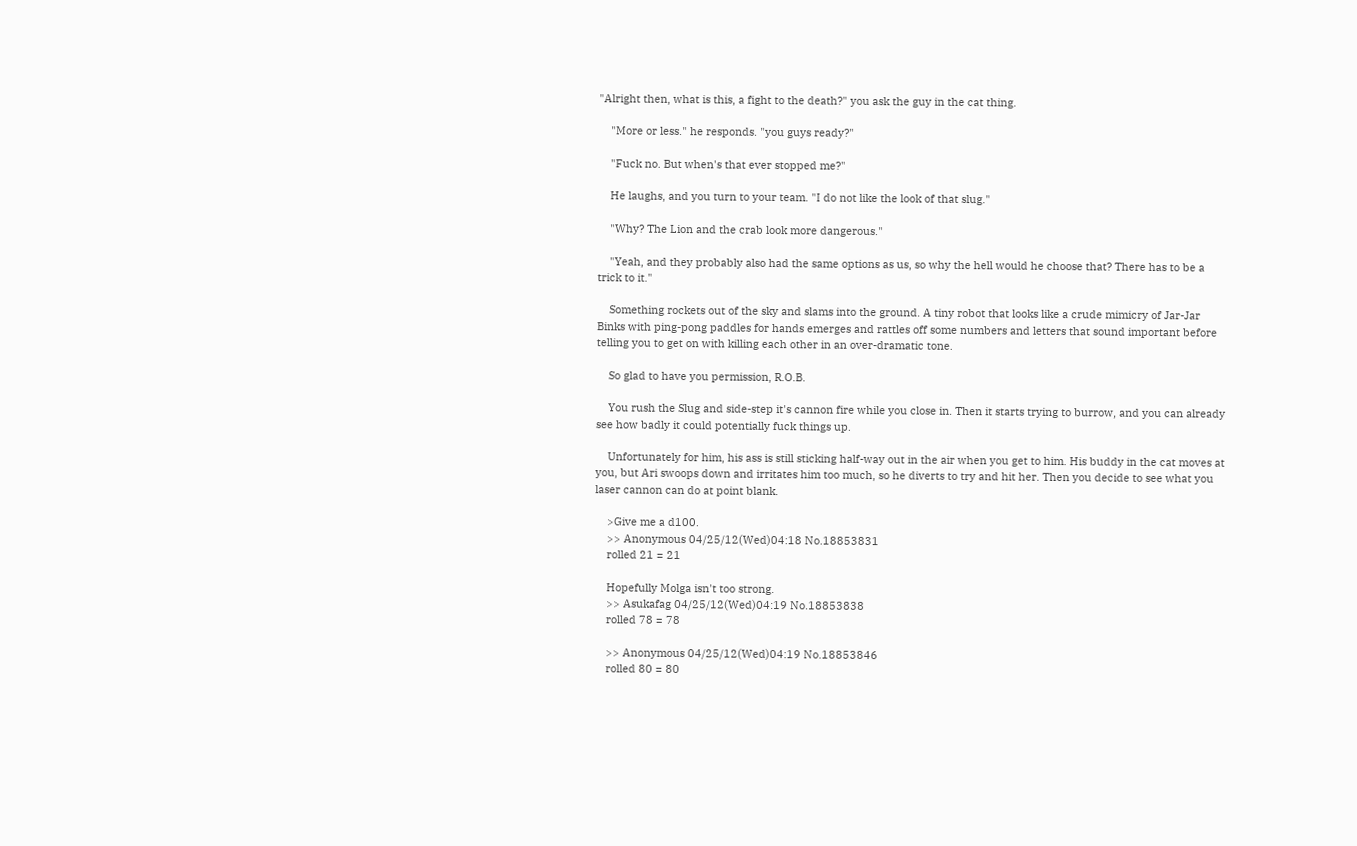"Alright then, what is this, a fight to the death?" you ask the guy in the cat thing.

    "More or less." he responds. "you guys ready?"

    "Fuck no. But when's that ever stopped me?"

    He laughs, and you turn to your team. "I do not like the look of that slug."

    "Why? The Lion and the crab look more dangerous."

    "Yeah, and they probably also had the same options as us, so why the hell would he choose that? There has to be a trick to it."

    Something rockets out of the sky and slams into the ground. A tiny robot that looks like a crude mimicry of Jar-Jar Binks with ping-pong paddles for hands emerges and rattles off some numbers and letters that sound important before telling you to get on with killing each other in an over-dramatic tone.

    So glad to have you permission, R.O.B.

    You rush the Slug and side-step it's cannon fire while you close in. Then it starts trying to burrow, and you can already see how badly it could potentially fuck things up.

    Unfortunately for him, his ass is still sticking half-way out in the air when you get to him. His buddy in the cat moves at you, but Ari swoops down and irritates him too much, so he diverts to try and hit her. Then you decide to see what you laser cannon can do at point blank.

    >Give me a d100.
    >> Anonymous 04/25/12(Wed)04:18 No.18853831
    rolled 21 = 21

    Hopefully Molga isn't too strong.
    >> Asukafag 04/25/12(Wed)04:19 No.18853838
    rolled 78 = 78

    >> Anonymous 04/25/12(Wed)04:19 No.18853846
    rolled 80 = 80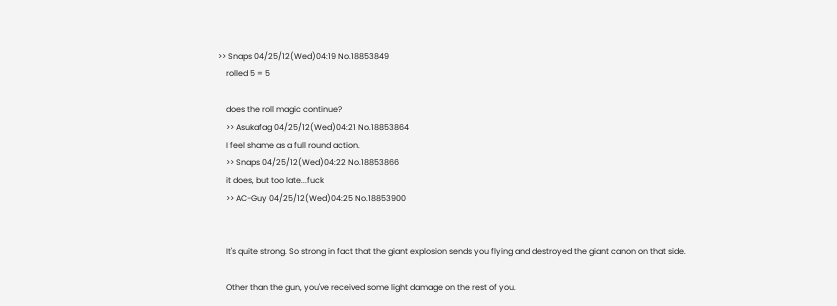>> Snaps 04/25/12(Wed)04:19 No.18853849
    rolled 5 = 5

    does the roll magic continue?
    >> Asukafag 04/25/12(Wed)04:21 No.18853864
    I feel shame as a full round action.
    >> Snaps 04/25/12(Wed)04:22 No.18853866
    it does, but too late...fuck
    >> AC-Guy 04/25/12(Wed)04:25 No.18853900


    It's quite strong. So strong in fact that the giant explosion sends you flying and destroyed the giant canon on that side.

    Other than the gun, you've received some light damage on the rest of you.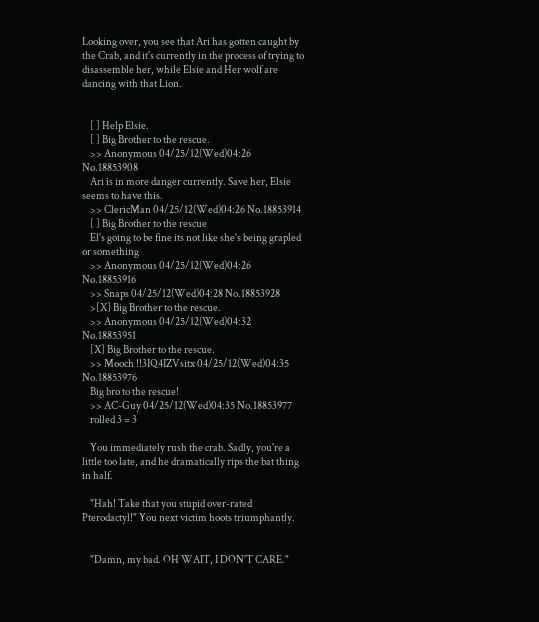Looking over, you see that Ari has gotten caught by the Crab, and it's currently in the process of trying to disassemble her, while Elsie and Her wolf are dancing with that Lion.


    [ ] Help Elsie.
    [ ] Big Brother to the rescue.
    >> Anonymous 04/25/12(Wed)04:26 No.18853908
    Ari is in more danger currently. Save her, Elsie seems to have this.
    >> ClericMan 04/25/12(Wed)04:26 No.18853914
    [ ] Big Brother to the rescue
    El's going to be fine its not like she's being grapled or something
    >> Anonymous 04/25/12(Wed)04:26 No.18853916
    >> Snaps 04/25/12(Wed)04:28 No.18853928
    >[X] Big Brother to the rescue.
    >> Anonymous 04/25/12(Wed)04:32 No.18853951
    [X] Big Brother to the rescue.
    >> Mooch !!3IQ4IZVsitx 04/25/12(Wed)04:35 No.18853976
    Big bro to the rescue!
    >> AC-Guy 04/25/12(Wed)04:35 No.18853977
    rolled 3 = 3

    You immediately rush the crab. Sadly, you're a little too late, and he dramatically rips the bat thing in half.

    "Hah! Take that you stupid over-rated Pterodactyl!" You next victim hoots triumphantly.


    "Damn, my bad. OH WAIT, I DON'T CARE."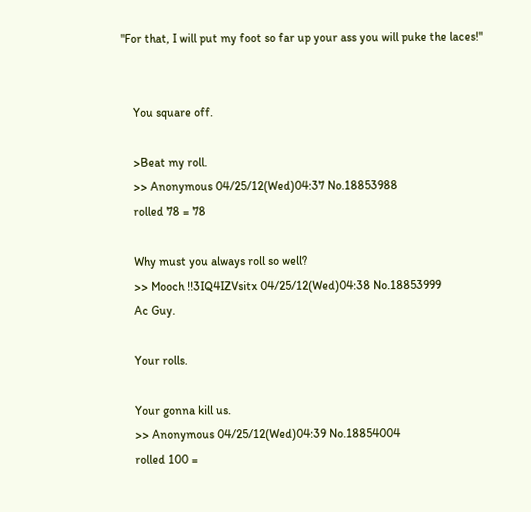"For that, I will put my foot so far up your ass you will puke the laces!"


    You square off.

    >Beat my roll.
    >> Anonymous 04/25/12(Wed)04:37 No.18853988
    rolled 78 = 78

    Why must you always roll so well?
    >> Mooch !!3IQ4IZVsitx 04/25/12(Wed)04:38 No.18853999
    Ac Guy.

    Your rolls.

    Your gonna kill us.
    >> Anonymous 04/25/12(Wed)04:39 No.18854004
    rolled 100 =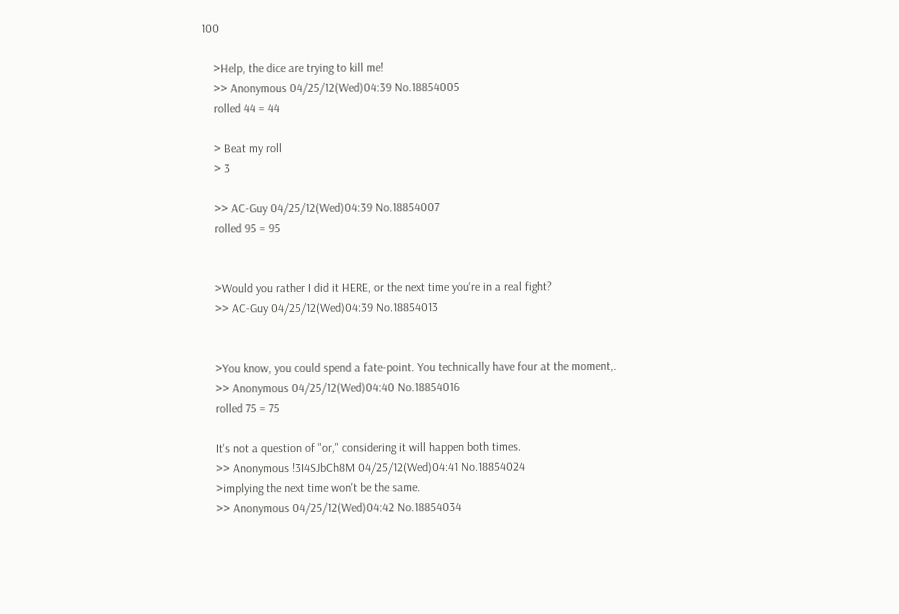100

    >Help, the dice are trying to kill me!
    >> Anonymous 04/25/12(Wed)04:39 No.18854005
    rolled 44 = 44

    > Beat my roll
    > 3

    >> AC-Guy 04/25/12(Wed)04:39 No.18854007
    rolled 95 = 95


    >Would you rather I did it HERE, or the next time you're in a real fight?
    >> AC-Guy 04/25/12(Wed)04:39 No.18854013


    >You know, you could spend a fate-point. You technically have four at the moment,.
    >> Anonymous 04/25/12(Wed)04:40 No.18854016
    rolled 75 = 75

    It's not a question of "or," considering it will happen both times.
    >> Anonymous !3I4SJbCh8M 04/25/12(Wed)04:41 No.18854024
    >implying the next time won't be the same.
    >> Anonymous 04/25/12(Wed)04:42 No.18854034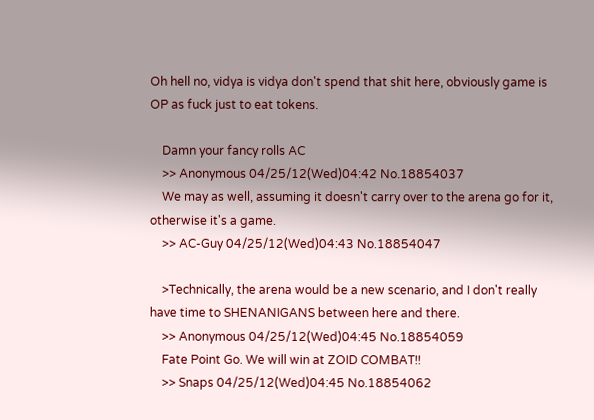Oh hell no, vidya is vidya don't spend that shit here, obviously game is OP as fuck just to eat tokens.

    Damn your fancy rolls AC
    >> Anonymous 04/25/12(Wed)04:42 No.18854037
    We may as well, assuming it doesn't carry over to the arena go for it, otherwise it's a game.
    >> AC-Guy 04/25/12(Wed)04:43 No.18854047

    >Technically, the arena would be a new scenario, and I don't really have time to SHENANIGANS between here and there.
    >> Anonymous 04/25/12(Wed)04:45 No.18854059
    Fate Point Go. We will win at ZOID COMBAT!!
    >> Snaps 04/25/12(Wed)04:45 No.18854062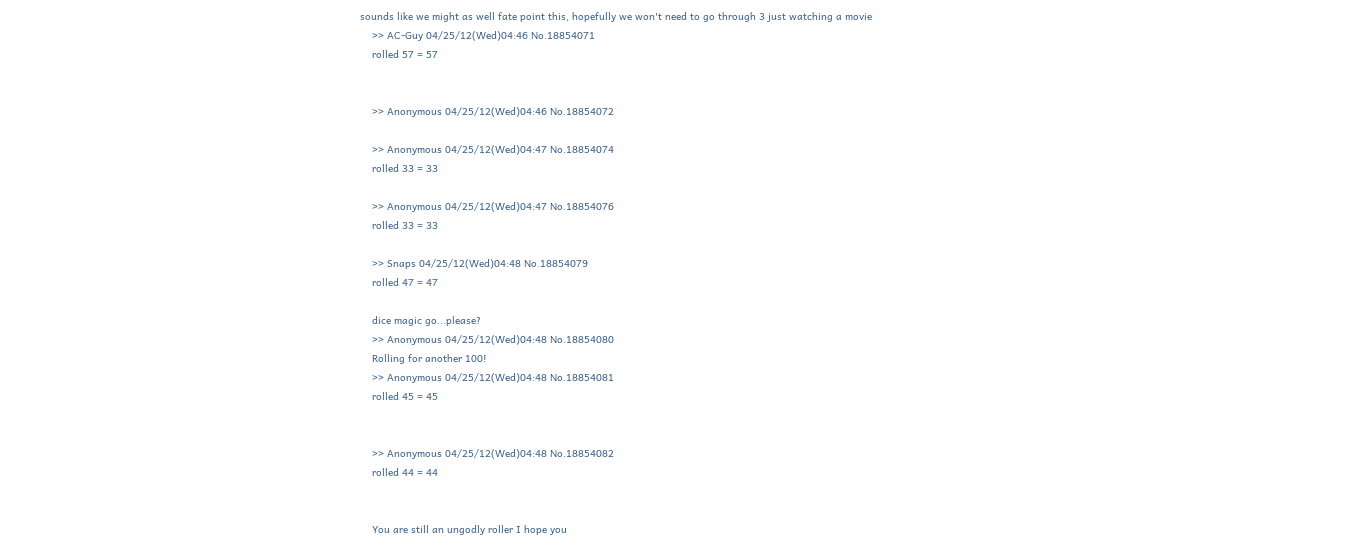sounds like we might as well fate point this, hopefully we won't need to go through 3 just watching a movie
    >> AC-Guy 04/25/12(Wed)04:46 No.18854071
    rolled 57 = 57


    >> Anonymous 04/25/12(Wed)04:46 No.18854072

    >> Anonymous 04/25/12(Wed)04:47 No.18854074
    rolled 33 = 33

    >> Anonymous 04/25/12(Wed)04:47 No.18854076
    rolled 33 = 33

    >> Snaps 04/25/12(Wed)04:48 No.18854079
    rolled 47 = 47

    dice magic go...please?
    >> Anonymous 04/25/12(Wed)04:48 No.18854080
    Rolling for another 100!
    >> Anonymous 04/25/12(Wed)04:48 No.18854081
    rolled 45 = 45


    >> Anonymous 04/25/12(Wed)04:48 No.18854082
    rolled 44 = 44


    You are still an ungodly roller I hope you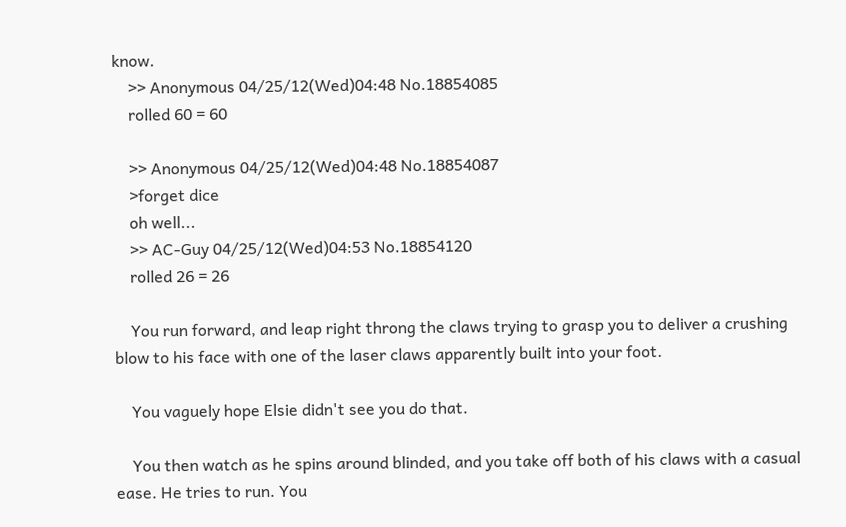know.
    >> Anonymous 04/25/12(Wed)04:48 No.18854085
    rolled 60 = 60

    >> Anonymous 04/25/12(Wed)04:48 No.18854087
    >forget dice
    oh well...
    >> AC-Guy 04/25/12(Wed)04:53 No.18854120
    rolled 26 = 26

    You run forward, and leap right throng the claws trying to grasp you to deliver a crushing blow to his face with one of the laser claws apparently built into your foot.

    You vaguely hope Elsie didn't see you do that.

    You then watch as he spins around blinded, and you take off both of his claws with a casual ease. He tries to run. You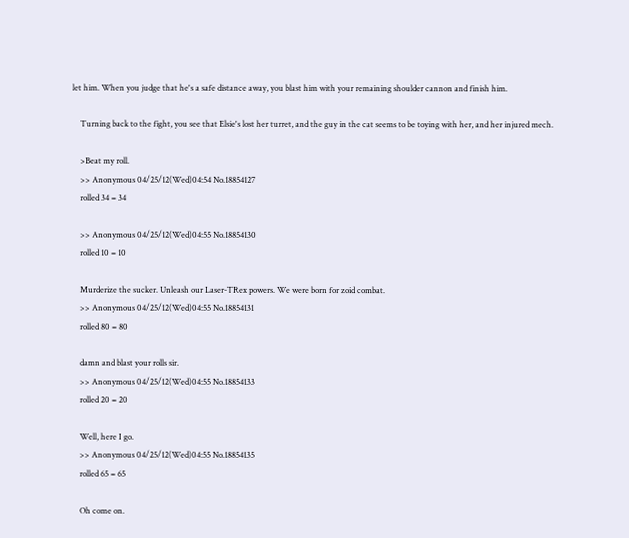let him. When you judge that he's a safe distance away, you blast him with your remaining shoulder cannon and finish him.

    Turning back to the fight, you see that Elsie's lost her turret, and the guy in the cat seems to be toying with her, and her injured mech.

    >Beat my roll.
    >> Anonymous 04/25/12(Wed)04:54 No.18854127
    rolled 34 = 34

    >> Anonymous 04/25/12(Wed)04:55 No.18854130
    rolled 10 = 10

    Murderize the sucker. Unleash our Laser-TRex powers. We were born for zoid combat.
    >> Anonymous 04/25/12(Wed)04:55 No.18854131
    rolled 80 = 80

    damn and blast your rolls sir.
    >> Anonymous 04/25/12(Wed)04:55 No.18854133
    rolled 20 = 20

    Well, here I go.
    >> Anonymous 04/25/12(Wed)04:55 No.18854135
    rolled 65 = 65

    Oh come on.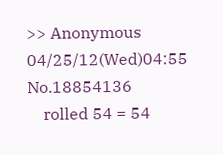>> Anonymous 04/25/12(Wed)04:55 No.18854136
    rolled 54 = 54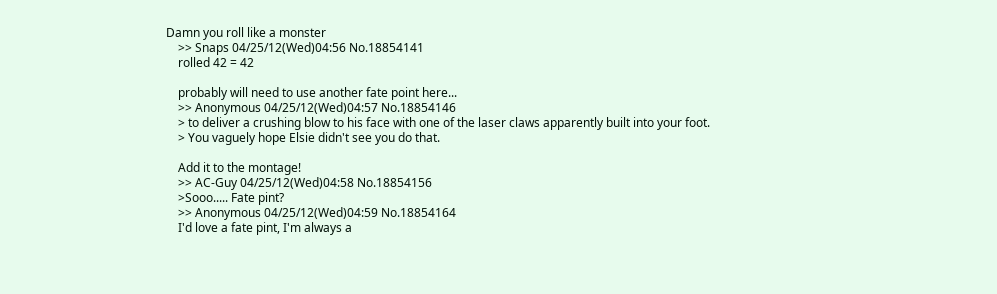Damn you roll like a monster
    >> Snaps 04/25/12(Wed)04:56 No.18854141
    rolled 42 = 42

    probably will need to use another fate point here...
    >> Anonymous 04/25/12(Wed)04:57 No.18854146
    > to deliver a crushing blow to his face with one of the laser claws apparently built into your foot.
    > You vaguely hope Elsie didn't see you do that.

    Add it to the montage!
    >> AC-Guy 04/25/12(Wed)04:58 No.18854156
    >Sooo..... Fate pint?
    >> Anonymous 04/25/12(Wed)04:59 No.18854164
    I'd love a fate pint, I'm always a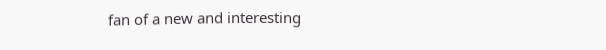fan of a new and interesting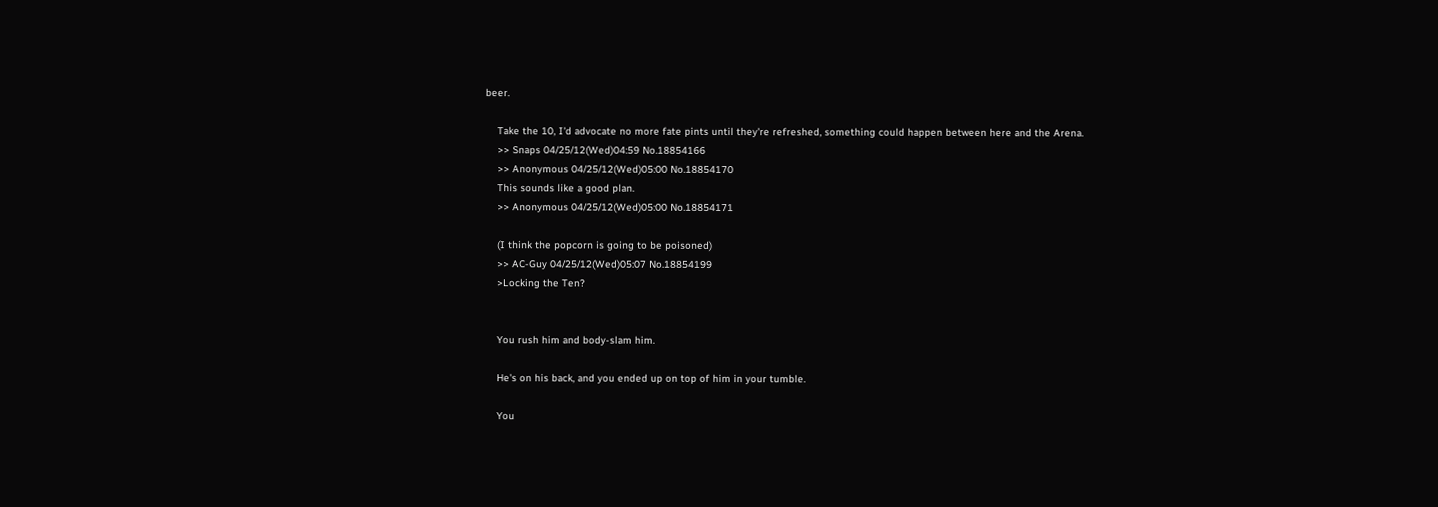beer.

    Take the 10, I'd advocate no more fate pints until they're refreshed, something could happen between here and the Arena.
    >> Snaps 04/25/12(Wed)04:59 No.18854166
    >> Anonymous 04/25/12(Wed)05:00 No.18854170
    This sounds like a good plan.
    >> Anonymous 04/25/12(Wed)05:00 No.18854171

    (I think the popcorn is going to be poisoned)
    >> AC-Guy 04/25/12(Wed)05:07 No.18854199
    >Locking the Ten?


    You rush him and body-slam him.

    He's on his back, and you ended up on top of him in your tumble.

    You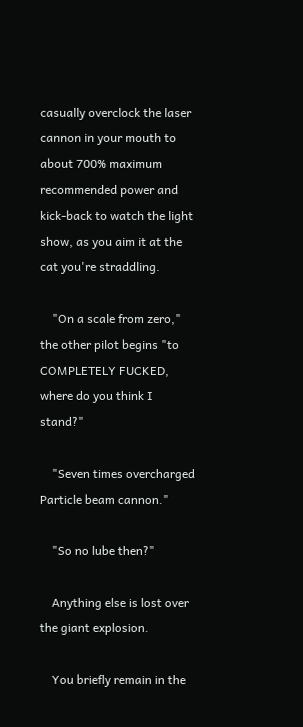casually overclock the laser cannon in your mouth to about 700% maximum recommended power and kick-back to watch the light show, as you aim it at the cat you're straddling.

    "On a scale from zero," the other pilot begins "to COMPLETELY FUCKED, where do you think I stand?"

    "Seven times overcharged Particle beam cannon."

    "So no lube then?"

    Anything else is lost over the giant explosion.

    You briefly remain in the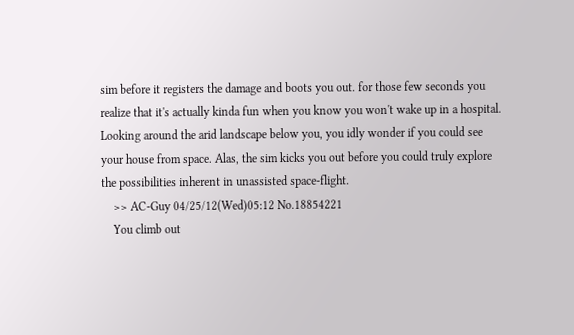sim before it registers the damage and boots you out. for those few seconds you realize that it's actually kinda fun when you know you won't wake up in a hospital. Looking around the arid landscape below you, you idly wonder if you could see your house from space. Alas, the sim kicks you out before you could truly explore the possibilities inherent in unassisted space-flight.
    >> AC-Guy 04/25/12(Wed)05:12 No.18854221
    You climb out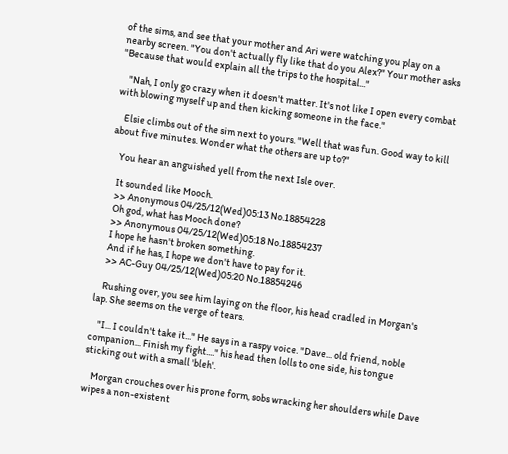of the sims, and see that your mother and Ari were watching you play on a nearby screen. "You don't actually fly like that do you Alex?" Your mother asks "Because that would explain all the trips to the hospital..."

    "Nah, I only go crazy when it doesn't matter. It's not like I open every combat with blowing myself up and then kicking someone in the face."

    Elsie climbs out of the sim next to yours. "Well that was fun. Good way to kill about five minutes. Wonder what the others are up to?"

    You hear an anguished yell from the next Isle over.

    It sounded like Mooch.
    >> Anonymous 04/25/12(Wed)05:13 No.18854228
    Oh god, what has Mooch done?
    >> Anonymous 04/25/12(Wed)05:18 No.18854237
    I hope he hasn't broken something.
    And if he has, I hope we don't have to pay for it.
    >> AC-Guy 04/25/12(Wed)05:20 No.18854246

    Rushing over, you see him laying on the floor, his head cradled in Morgan's lap. She seems on the verge of tears.

    "I... I couldn't take it..." He says in a raspy voice. "Dave... old friend, noble companion... Finish my fight...." his head then lolls to one side, his tongue sticking out with a small 'bleh'.

    Morgan crouches over his prone form, sobs wracking her shoulders while Dave wipes a non-existent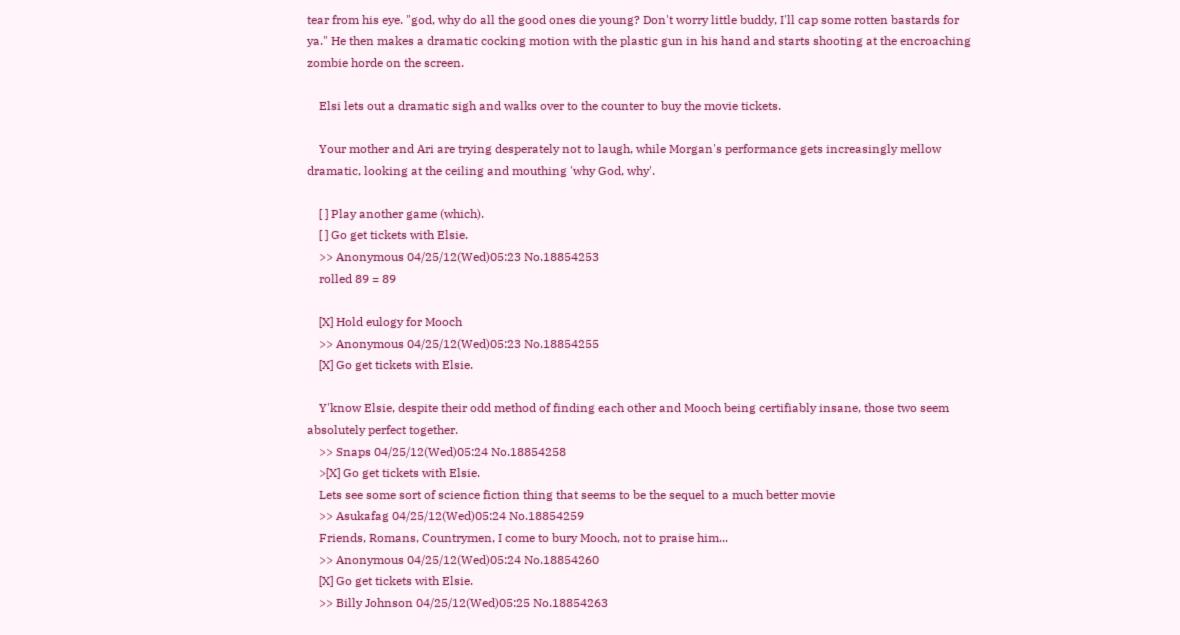tear from his eye. "god, why do all the good ones die young? Don't worry little buddy, I'll cap some rotten bastards for ya." He then makes a dramatic cocking motion with the plastic gun in his hand and starts shooting at the encroaching zombie horde on the screen.

    Elsi lets out a dramatic sigh and walks over to the counter to buy the movie tickets.

    Your mother and Ari are trying desperately not to laugh, while Morgan's performance gets increasingly mellow dramatic, looking at the ceiling and mouthing 'why God, why'.

    [ ] Play another game (which).
    [ ] Go get tickets with Elsie.
    >> Anonymous 04/25/12(Wed)05:23 No.18854253
    rolled 89 = 89

    [X] Hold eulogy for Mooch
    >> Anonymous 04/25/12(Wed)05:23 No.18854255
    [X] Go get tickets with Elsie.

    Y'know Elsie, despite their odd method of finding each other and Mooch being certifiably insane, those two seem absolutely perfect together.
    >> Snaps 04/25/12(Wed)05:24 No.18854258
    >[X] Go get tickets with Elsie.
    Lets see some sort of science fiction thing that seems to be the sequel to a much better movie
    >> Asukafag 04/25/12(Wed)05:24 No.18854259
    Friends, Romans, Countrymen, I come to bury Mooch, not to praise him...
    >> Anonymous 04/25/12(Wed)05:24 No.18854260
    [X] Go get tickets with Elsie.
    >> Billy Johnson 04/25/12(Wed)05:25 No.18854263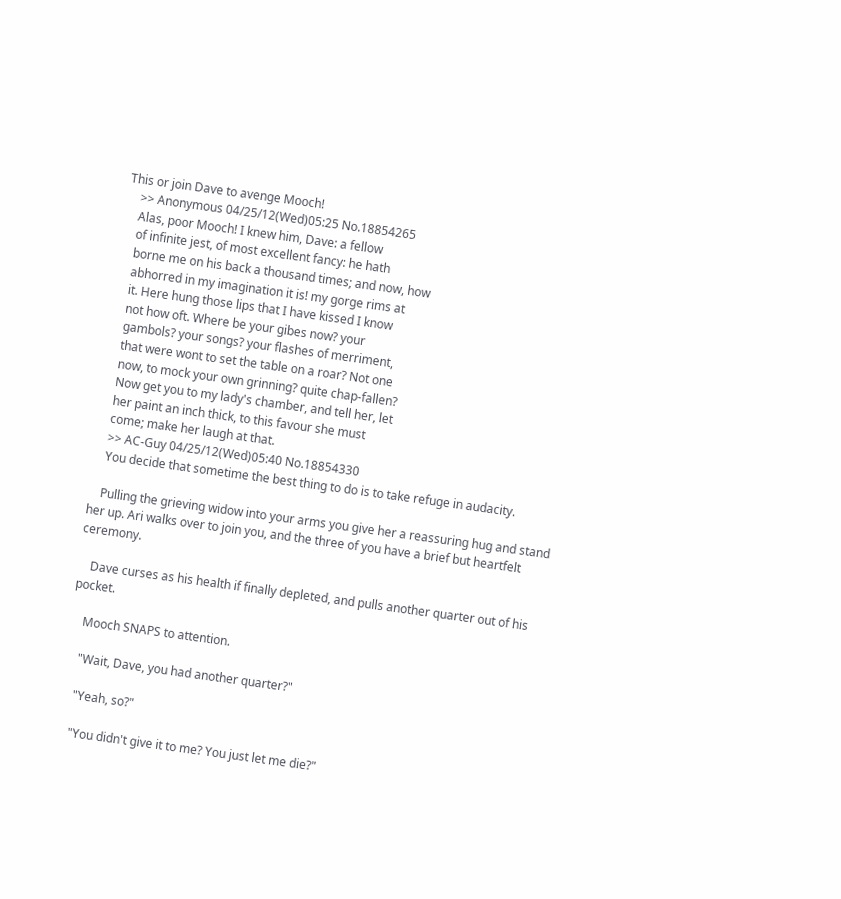This or join Dave to avenge Mooch!
    >> Anonymous 04/25/12(Wed)05:25 No.18854265
    Alas, poor Mooch! I knew him, Dave: a fellow
    of infinite jest, of most excellent fancy: he hath
    borne me on his back a thousand times; and now, how
    abhorred in my imagination it is! my gorge rims at
    it. Here hung those lips that I have kissed I know
    not how oft. Where be your gibes now? your
    gambols? your songs? your flashes of merriment,
    that were wont to set the table on a roar? Not one
    now, to mock your own grinning? quite chap-fallen?
    Now get you to my lady's chamber, and tell her, let
    her paint an inch thick, to this favour she must
    come; make her laugh at that.
    >> AC-Guy 04/25/12(Wed)05:40 No.18854330
    You decide that sometime the best thing to do is to take refuge in audacity.

    Pulling the grieving widow into your arms you give her a reassuring hug and stand her up. Ari walks over to join you, and the three of you have a brief but heartfelt ceremony.

    Dave curses as his health if finally depleted, and pulls another quarter out of his pocket.

    Mooch SNAPS to attention.

    "Wait, Dave, you had another quarter?"

    "Yeah, so?"

    "You didn't give it to me? You just let me die?"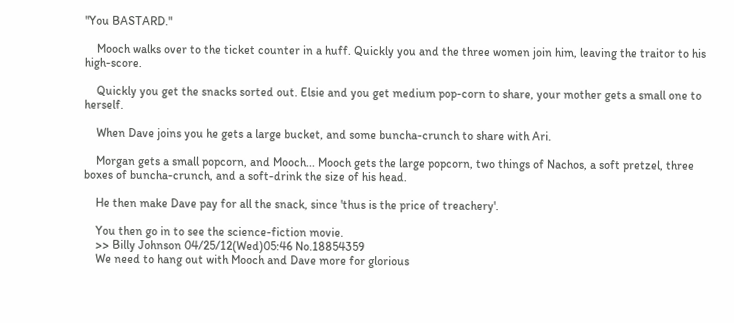"You BASTARD."

    Mooch walks over to the ticket counter in a huff. Quickly you and the three women join him, leaving the traitor to his high-score.

    Quickly you get the snacks sorted out. Elsie and you get medium pop-corn to share, your mother gets a small one to herself.

    When Dave joins you he gets a large bucket, and some buncha-crunch to share with Ari.

    Morgan gets a small popcorn, and Mooch... Mooch gets the large popcorn, two things of Nachos, a soft pretzel, three boxes of buncha-crunch, and a soft-drink the size of his head.

    He then make Dave pay for all the snack, since 'thus is the price of treachery'.

    You then go in to see the science-fiction movie.
    >> Billy Johnson 04/25/12(Wed)05:46 No.18854359
    We need to hang out with Mooch and Dave more for glorious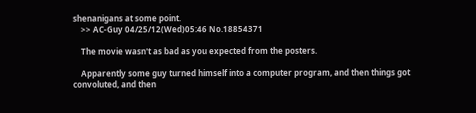shenanigans at some point.
    >> AC-Guy 04/25/12(Wed)05:46 No.18854371

    The movie wasn't as bad as you expected from the posters.

    Apparently some guy turned himself into a computer program, and then things got convoluted, and then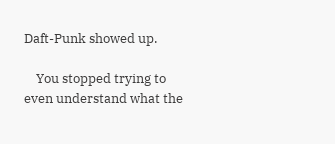Daft-Punk showed up.

    You stopped trying to even understand what the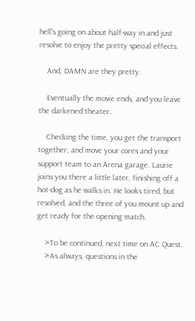hell's going on about half-way in and just resolve to enjoy the pretty special effects.

    And, DAMN are they pretty.

    Eventually the movie ends, and you leave the darkened theater.

    Checking the time, you get the transport together, and move your cores and your support team to an Arena garage. Laurie joins you there a little later, finishing off a hot-dog as he walks in. He looks tired, but resolved, and the three of you mount up and get ready for the opening match.

    >To be continued, next time on AC Quest.
    >As always, questions in the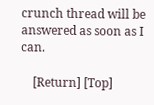crunch thread will be answered as soon as I can.

    [Return] [Top]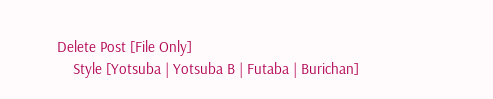Delete Post [File Only]
    Style [Yotsuba | Yotsuba B | Futaba | Burichan]